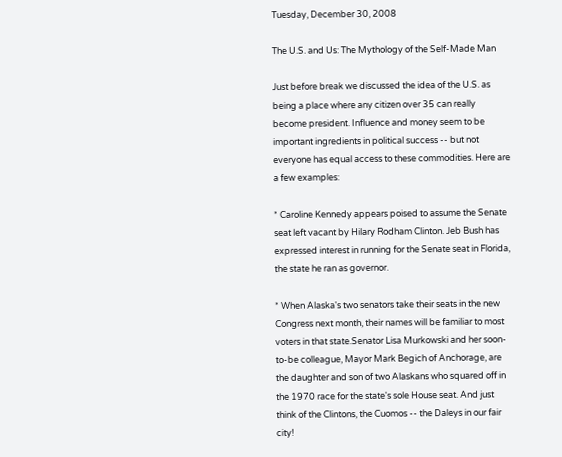Tuesday, December 30, 2008

The U.S. and Us: The Mythology of the Self-Made Man

Just before break we discussed the idea of the U.S. as being a place where any citizen over 35 can really become president. Influence and money seem to be important ingredients in political success -- but not everyone has equal access to these commodities. Here are a few examples:

* Caroline Kennedy appears poised to assume the Senate seat left vacant by Hilary Rodham Clinton. Jeb Bush has expressed interest in running for the Senate seat in Florida, the state he ran as governor.

* When Alaska's two senators take their seats in the new Congress next month, their names will be familiar to most voters in that state.Senator Lisa Murkowski and her soon-to-be colleague, Mayor Mark Begich of Anchorage, are the daughter and son of two Alaskans who squared off in the 1970 race for the state's sole House seat. And just think of the Clintons, the Cuomos -- the Daleys in our fair city!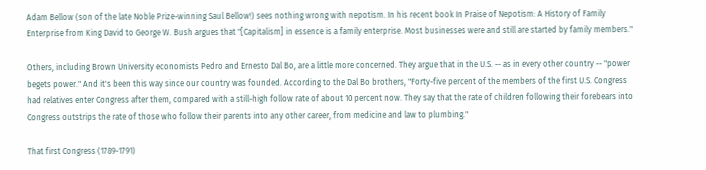Adam Bellow (son of the late Noble Prize-winning Saul Bellow!) sees nothing wrong with nepotism. In his recent book In Praise of Nepotism: A History of Family Enterprise from King David to George W. Bush argues that "[Capitalism] in essence is a family enterprise. Most businesses were and still are started by family members."

Others, including Brown University economists Pedro and Ernesto Dal Bo, are a little more concerned. They argue that in the U.S. -- as in every other country -- "power begets power." And it's been this way since our country was founded. According to the Dal Bo brothers, "Forty-five percent of the members of the first U.S. Congress had relatives enter Congress after them, compared with a still-high follow rate of about 10 percent now. They say that the rate of children following their forebears into Congress outstrips the rate of those who follow their parents into any other career, from medicine and law to plumbing."

That first Congress (1789-1791)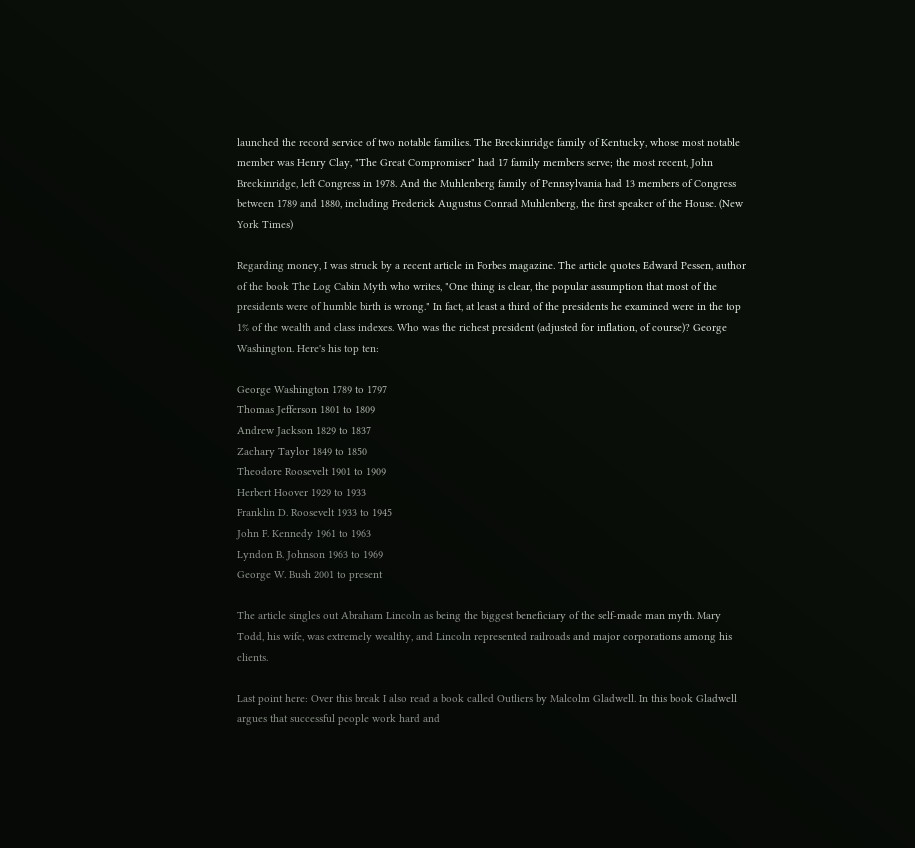launched the record service of two notable families. The Breckinridge family of Kentucky, whose most notable member was Henry Clay, "The Great Compromiser" had 17 family members serve; the most recent, John Breckinridge, left Congress in 1978. And the Muhlenberg family of Pennsylvania had 13 members of Congress between 1789 and 1880, including Frederick Augustus Conrad Muhlenberg, the first speaker of the House. (New York Times)

Regarding money, I was struck by a recent article in Forbes magazine. The article quotes Edward Pessen, author of the book The Log Cabin Myth who writes, "One thing is clear, the popular assumption that most of the presidents were of humble birth is wrong." In fact, at least a third of the presidents he examined were in the top 1% of the wealth and class indexes. Who was the richest president (adjusted for inflation, of course)? George Washington. Here's his top ten:

George Washington 1789 to 1797
Thomas Jefferson 1801 to 1809
Andrew Jackson 1829 to 1837
Zachary Taylor 1849 to 1850
Theodore Roosevelt 1901 to 1909
Herbert Hoover 1929 to 1933
Franklin D. Roosevelt 1933 to 1945
John F. Kennedy 1961 to 1963
Lyndon B. Johnson 1963 to 1969
George W. Bush 2001 to present

The article singles out Abraham Lincoln as being the biggest beneficiary of the self-made man myth. Mary Todd, his wife, was extremely wealthy, and Lincoln represented railroads and major corporations among his clients.

Last point here: Over this break I also read a book called Outliers by Malcolm Gladwell. In this book Gladwell argues that successful people work hard and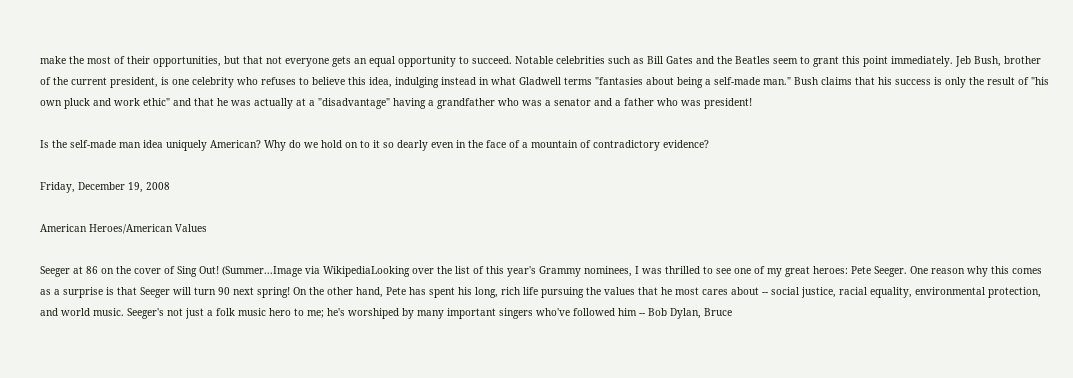make the most of their opportunities, but that not everyone gets an equal opportunity to succeed. Notable celebrities such as Bill Gates and the Beatles seem to grant this point immediately. Jeb Bush, brother of the current president, is one celebrity who refuses to believe this idea, indulging instead in what Gladwell terms "fantasies about being a self-made man." Bush claims that his success is only the result of "his own pluck and work ethic" and that he was actually at a "disadvantage" having a grandfather who was a senator and a father who was president!

Is the self-made man idea uniquely American? Why do we hold on to it so dearly even in the face of a mountain of contradictory evidence?

Friday, December 19, 2008

American Heroes/American Values

Seeger at 86 on the cover of Sing Out! (Summer...Image via WikipediaLooking over the list of this year's Grammy nominees, I was thrilled to see one of my great heroes: Pete Seeger. One reason why this comes as a surprise is that Seeger will turn 90 next spring! On the other hand, Pete has spent his long, rich life pursuing the values that he most cares about -- social justice, racial equality, environmental protection, and world music. Seeger's not just a folk music hero to me; he's worshiped by many important singers who've followed him -- Bob Dylan, Bruce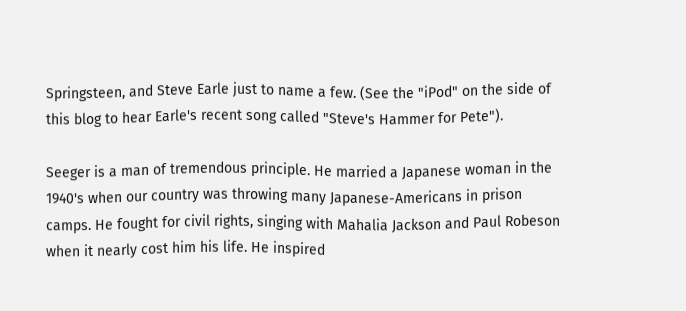Springsteen, and Steve Earle just to name a few. (See the "iPod" on the side of this blog to hear Earle's recent song called "Steve's Hammer for Pete").

Seeger is a man of tremendous principle. He married a Japanese woman in the 1940's when our country was throwing many Japanese-Americans in prison camps. He fought for civil rights, singing with Mahalia Jackson and Paul Robeson when it nearly cost him his life. He inspired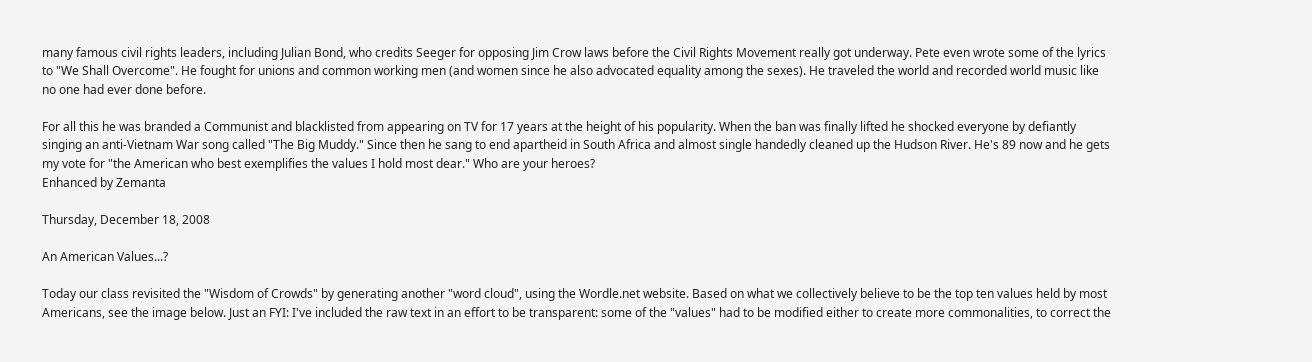many famous civil rights leaders, including Julian Bond, who credits Seeger for opposing Jim Crow laws before the Civil Rights Movement really got underway. Pete even wrote some of the lyrics to "We Shall Overcome". He fought for unions and common working men (and women since he also advocated equality among the sexes). He traveled the world and recorded world music like no one had ever done before.

For all this he was branded a Communist and blacklisted from appearing on TV for 17 years at the height of his popularity. When the ban was finally lifted he shocked everyone by defiantly singing an anti-Vietnam War song called "The Big Muddy." Since then he sang to end apartheid in South Africa and almost single handedly cleaned up the Hudson River. He's 89 now and he gets my vote for "the American who best exemplifies the values I hold most dear." Who are your heroes?
Enhanced by Zemanta

Thursday, December 18, 2008

An American Values...?

Today our class revisited the "Wisdom of Crowds" by generating another "word cloud", using the Wordle.net website. Based on what we collectively believe to be the top ten values held by most Americans, see the image below. Just an FYI: I've included the raw text in an effort to be transparent: some of the "values" had to be modified either to create more commonalities, to correct the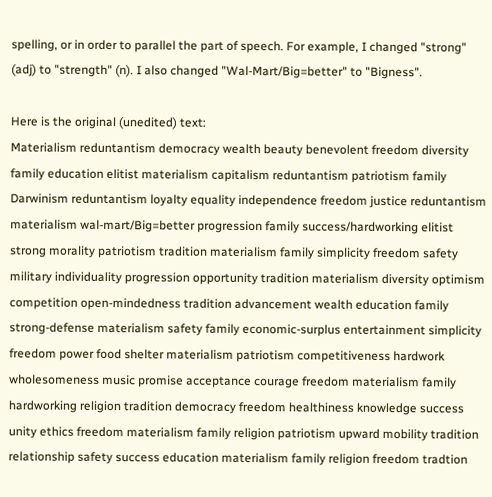spelling, or in order to parallel the part of speech. For example, I changed "strong" (adj) to "strength" (n). I also changed "Wal-Mart/Big=better" to "Bigness".

Here is the original (unedited) text:
Materialism reduntantism democracy wealth beauty benevolent freedom diversity family education elitist materialism capitalism reduntantism patriotism family Darwinism reduntantism loyalty equality independence freedom justice reduntantism materialism wal-mart/Big=better progression family success/hardworking elitist strong morality patriotism tradition materialism family simplicity freedom safety military individuality progression opportunity tradition materialism diversity optimism competition open-mindedness tradition advancement wealth education family strong-defense materialism safety family economic-surplus entertainment simplicity freedom power food shelter materialism patriotism competitiveness hardwork wholesomeness music promise acceptance courage freedom materialism family hardworking religion tradition democracy freedom healthiness knowledge success unity ethics freedom materialism family religion patriotism upward mobility tradition relationship safety success education materialism family religion freedom tradtion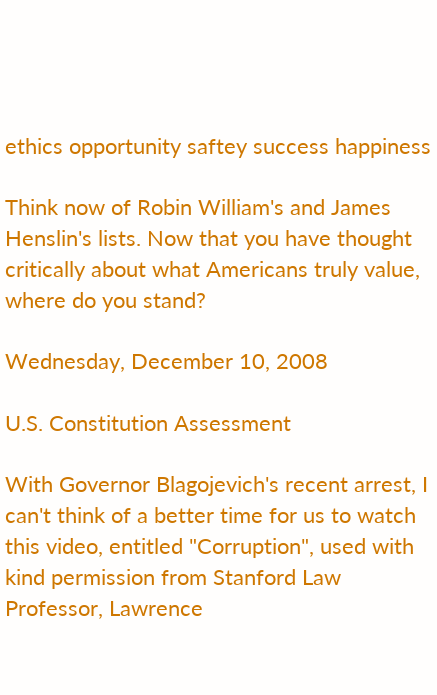ethics opportunity saftey success happiness

Think now of Robin William's and James Henslin's lists. Now that you have thought critically about what Americans truly value, where do you stand?

Wednesday, December 10, 2008

U.S. Constitution Assessment

With Governor Blagojevich's recent arrest, I can't think of a better time for us to watch this video, entitled "Corruption", used with kind permission from Stanford Law Professor, Lawrence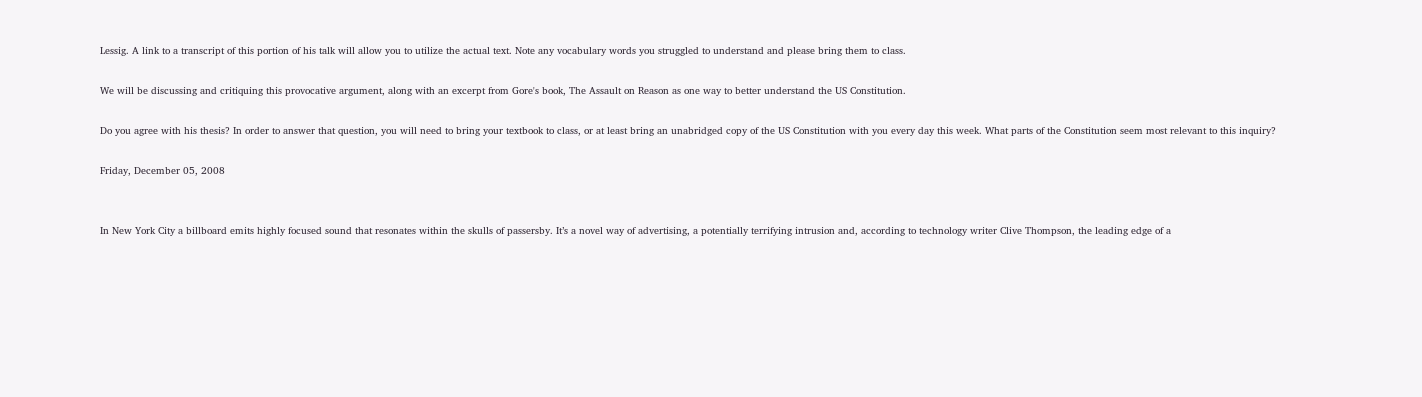Lessig. A link to a transcript of this portion of his talk will allow you to utilize the actual text. Note any vocabulary words you struggled to understand and please bring them to class.

We will be discussing and critiquing this provocative argument, along with an excerpt from Gore's book, The Assault on Reason as one way to better understand the US Constitution.

Do you agree with his thesis? In order to answer that question, you will need to bring your textbook to class, or at least bring an unabridged copy of the US Constitution with you every day this week. What parts of the Constitution seem most relevant to this inquiry?

Friday, December 05, 2008


In New York City a billboard emits highly focused sound that resonates within the skulls of passersby. It’s a novel way of advertising, a potentially terrifying intrusion and, according to technology writer Clive Thompson, the leading edge of a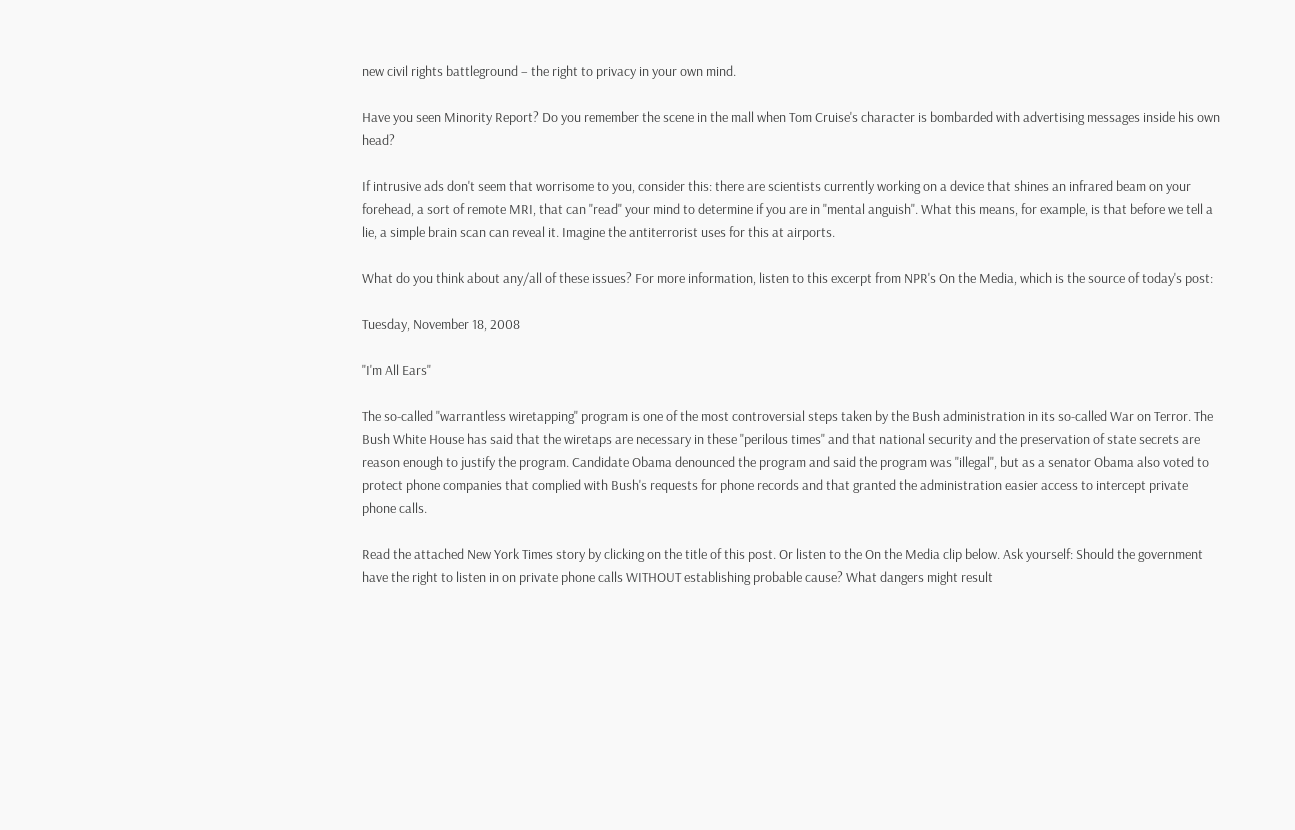new civil rights battleground – the right to privacy in your own mind.

Have you seen Minority Report? Do you remember the scene in the mall when Tom Cruise's character is bombarded with advertising messages inside his own head?

If intrusive ads don't seem that worrisome to you, consider this: there are scientists currently working on a device that shines an infrared beam on your forehead, a sort of remote MRI, that can "read" your mind to determine if you are in "mental anguish". What this means, for example, is that before we tell a lie, a simple brain scan can reveal it. Imagine the antiterrorist uses for this at airports.

What do you think about any/all of these issues? For more information, listen to this excerpt from NPR's On the Media, which is the source of today's post:

Tuesday, November 18, 2008

"I'm All Ears"

The so-called "warrantless wiretapping" program is one of the most controversial steps taken by the Bush administration in its so-called War on Terror. The Bush White House has said that the wiretaps are necessary in these "perilous times" and that national security and the preservation of state secrets are reason enough to justify the program. Candidate Obama denounced the program and said the program was "illegal", but as a senator Obama also voted to protect phone companies that complied with Bush's requests for phone records and that granted the administration easier access to intercept private phone calls.

Read the attached New York Times story by clicking on the title of this post. Or listen to the On the Media clip below. Ask yourself: Should the government have the right to listen in on private phone calls WITHOUT establishing probable cause? What dangers might result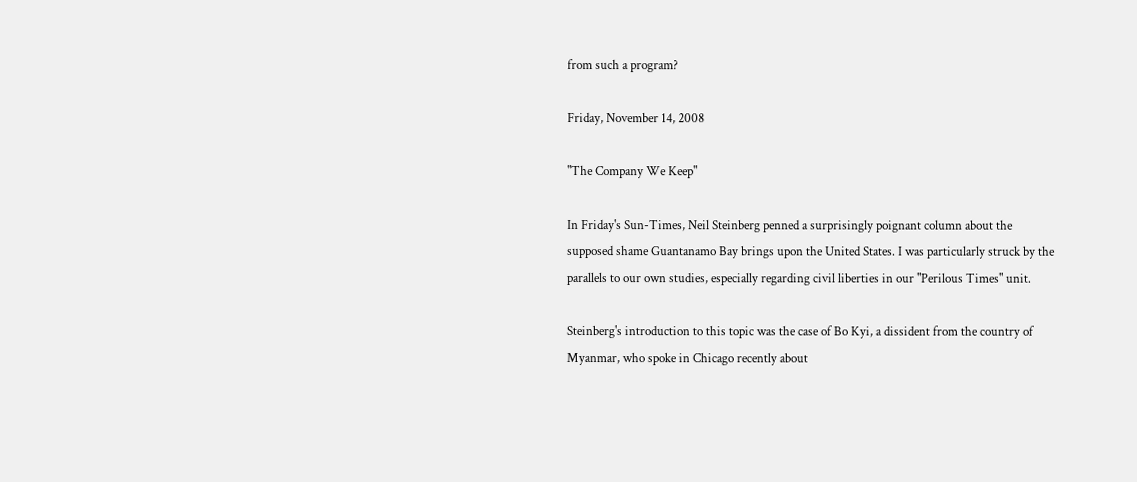from such a program?

Friday, November 14, 2008

"The Company We Keep"

In Friday's Sun-Times, Neil Steinberg penned a surprisingly poignant column about the supposed shame Guantanamo Bay brings upon the United States. I was particularly struck by the parallels to our own studies, especially regarding civil liberties in our "Perilous Times" unit.

Steinberg's introduction to this topic was the case of Bo Kyi, a dissident from the country of Myanmar, who spoke in Chicago recently about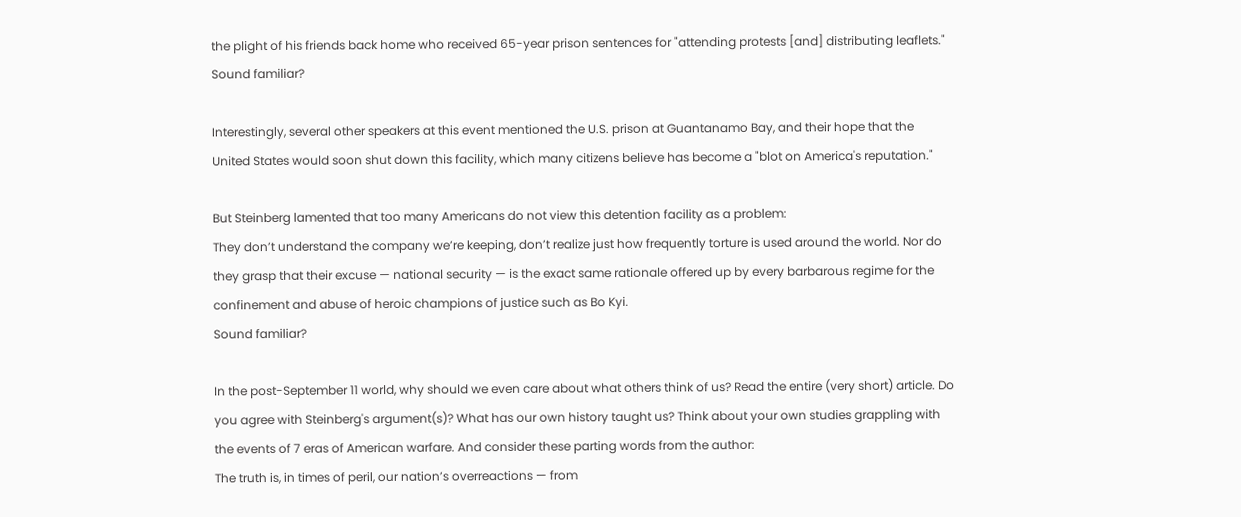the plight of his friends back home who received 65-year prison sentences for "attending protests [and] distributing leaflets." Sound familiar?

Interestingly, several other speakers at this event mentioned the U.S. prison at Guantanamo Bay, and their hope that the United States would soon shut down this facility, which many citizens believe has become a "blot on America's reputation."

But Steinberg lamented that too many Americans do not view this detention facility as a problem:
They don’t understand the company we’re keeping, don’t realize just how frequently torture is used around the world. Nor do they grasp that their excuse — national security — is the exact same rationale offered up by every barbarous regime for the confinement and abuse of heroic champions of justice such as Bo Kyi.
Sound familiar?

In the post-September 11 world, why should we even care about what others think of us? Read the entire (very short) article. Do you agree with Steinberg's argument(s)? What has our own history taught us? Think about your own studies grappling with the events of 7 eras of American warfare. And consider these parting words from the author:
The truth is, in times of peril, our nation’s overreactions — from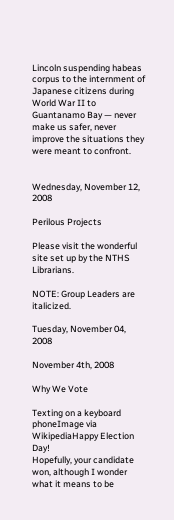Lincoln suspending habeas corpus to the internment of Japanese citizens during World War II to Guantanamo Bay — never make us safer, never improve the situations they were meant to confront.


Wednesday, November 12, 2008

Perilous Projects

Please visit the wonderful site set up by the NTHS Librarians.

NOTE: Group Leaders are italicized.

Tuesday, November 04, 2008

November 4th, 2008

Why We Vote

Texting on a keyboard phoneImage via WikipediaHappy Election Day!
Hopefully, your candidate won, although I wonder what it means to be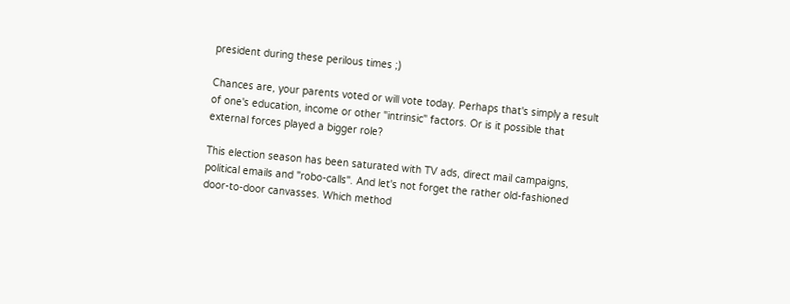president during these perilous times ;)

Chances are, your parents voted or will vote today. Perhaps that's simply a result of one's education, income or other "intrinsic" factors. Or is it possible that external forces played a bigger role?

This election season has been saturated with TV ads, direct mail campaigns, political emails and "robo-calls". And let's not forget the rather old-fashioned door-to-door canvasses. Which method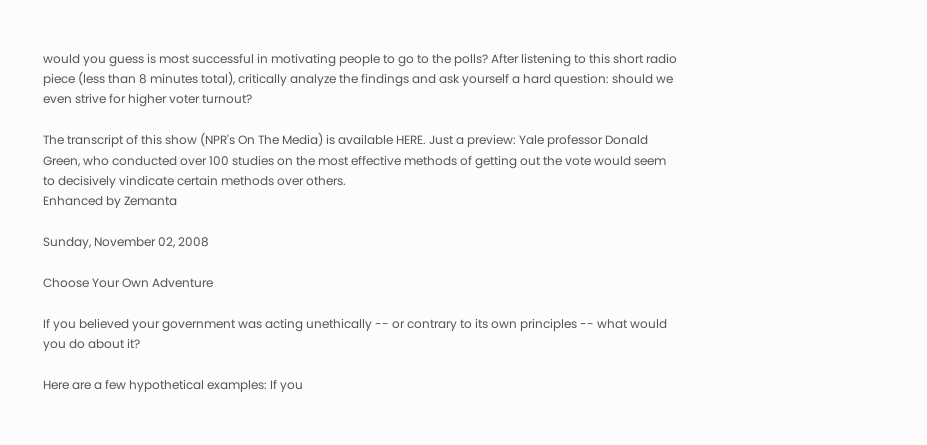would you guess is most successful in motivating people to go to the polls? After listening to this short radio piece (less than 8 minutes total), critically analyze the findings and ask yourself a hard question: should we even strive for higher voter turnout?

The transcript of this show (NPR's On The Media) is available HERE. Just a preview: Yale professor Donald Green, who conducted over 100 studies on the most effective methods of getting out the vote would seem to decisively vindicate certain methods over others.
Enhanced by Zemanta

Sunday, November 02, 2008

Choose Your Own Adventure

If you believed your government was acting unethically -- or contrary to its own principles -- what would you do about it?

Here are a few hypothetical examples: If you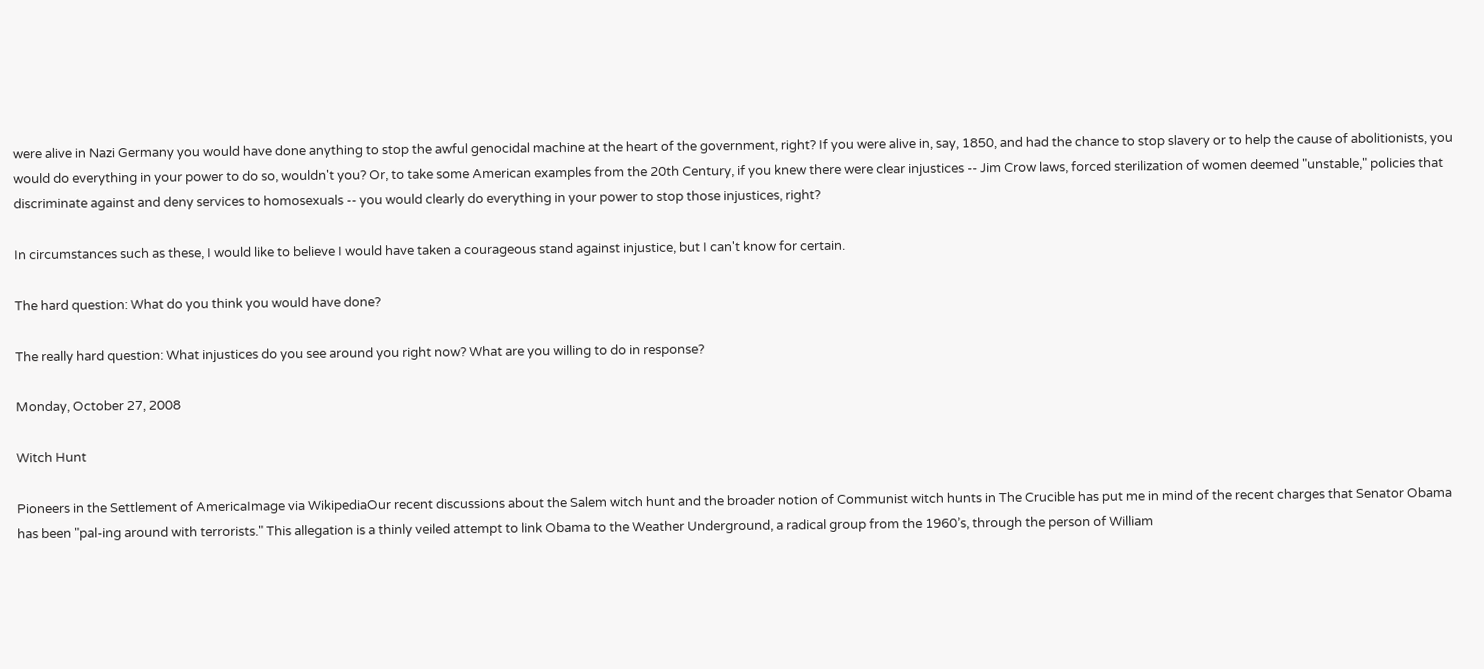were alive in Nazi Germany you would have done anything to stop the awful genocidal machine at the heart of the government, right? If you were alive in, say, 1850, and had the chance to stop slavery or to help the cause of abolitionists, you would do everything in your power to do so, wouldn't you? Or, to take some American examples from the 20th Century, if you knew there were clear injustices -- Jim Crow laws, forced sterilization of women deemed "unstable," policies that discriminate against and deny services to homosexuals -- you would clearly do everything in your power to stop those injustices, right?

In circumstances such as these, I would like to believe I would have taken a courageous stand against injustice, but I can't know for certain.

The hard question: What do you think you would have done?

The really hard question: What injustices do you see around you right now? What are you willing to do in response?

Monday, October 27, 2008

Witch Hunt

Pioneers in the Settlement of AmericaImage via WikipediaOur recent discussions about the Salem witch hunt and the broader notion of Communist witch hunts in The Crucible has put me in mind of the recent charges that Senator Obama has been "pal-ing around with terrorists." This allegation is a thinly veiled attempt to link Obama to the Weather Underground, a radical group from the 1960’s, through the person of William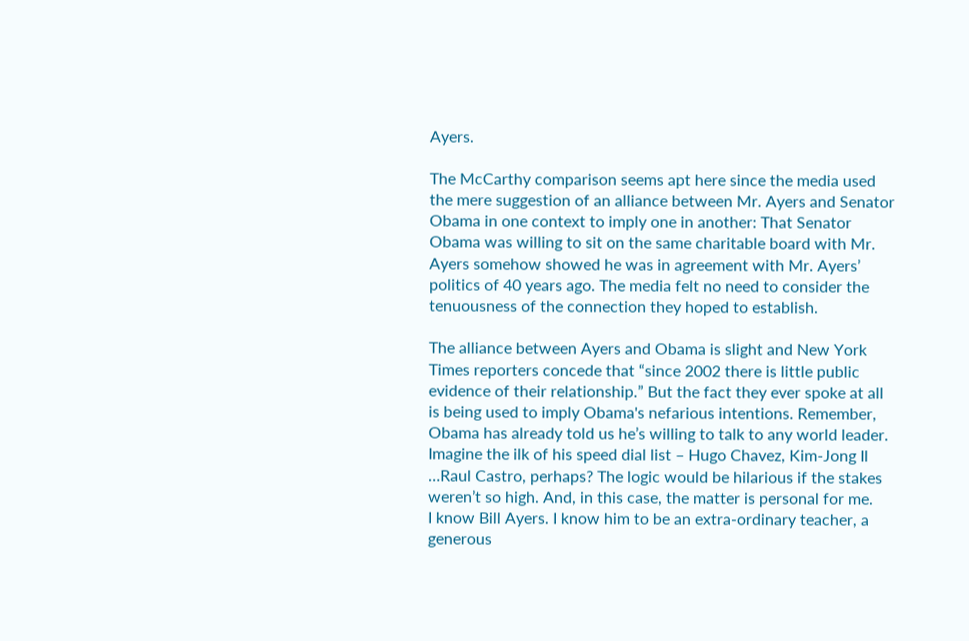Ayers.

The McCarthy comparison seems apt here since the media used the mere suggestion of an alliance between Mr. Ayers and Senator Obama in one context to imply one in another: That Senator Obama was willing to sit on the same charitable board with Mr. Ayers somehow showed he was in agreement with Mr. Ayers’ politics of 40 years ago. The media felt no need to consider the tenuousness of the connection they hoped to establish.

The alliance between Ayers and Obama is slight and New York Times reporters concede that “since 2002 there is little public evidence of their relationship.” But the fact they ever spoke at all is being used to imply Obama's nefarious intentions. Remember, Obama has already told us he’s willing to talk to any world leader. Imagine the ilk of his speed dial list – Hugo Chavez, Kim-Jong Il …Raul Castro, perhaps? The logic would be hilarious if the stakes weren’t so high. And, in this case, the matter is personal for me.
I know Bill Ayers. I know him to be an extra-ordinary teacher, a generous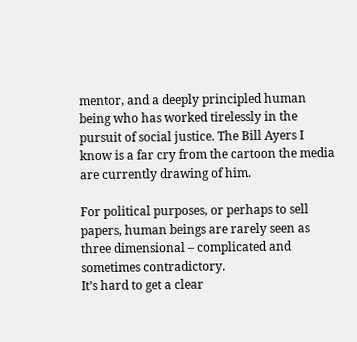mentor, and a deeply principled human being who has worked tirelessly in the pursuit of social justice. The Bill Ayers I know is a far cry from the cartoon the media are currently drawing of him.

For political purposes, or perhaps to sell papers, human beings are rarely seen as three dimensional – complicated and sometimes contradictory.
It’s hard to get a clear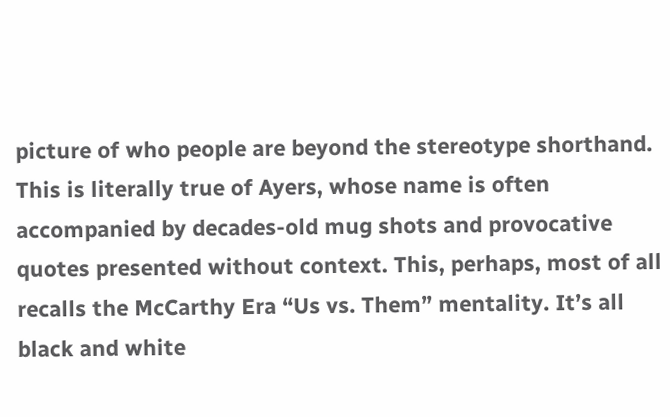picture of who people are beyond the stereotype shorthand.
This is literally true of Ayers, whose name is often accompanied by decades-old mug shots and provocative quotes presented without context. This, perhaps, most of all recalls the McCarthy Era “Us vs. Them” mentality. It’s all black and white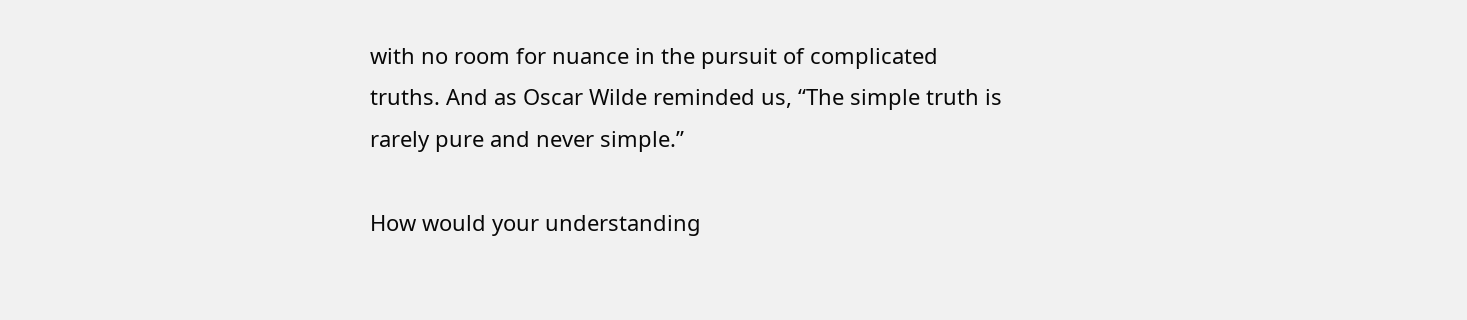with no room for nuance in the pursuit of complicated truths. And as Oscar Wilde reminded us, “The simple truth is rarely pure and never simple.”

How would your understanding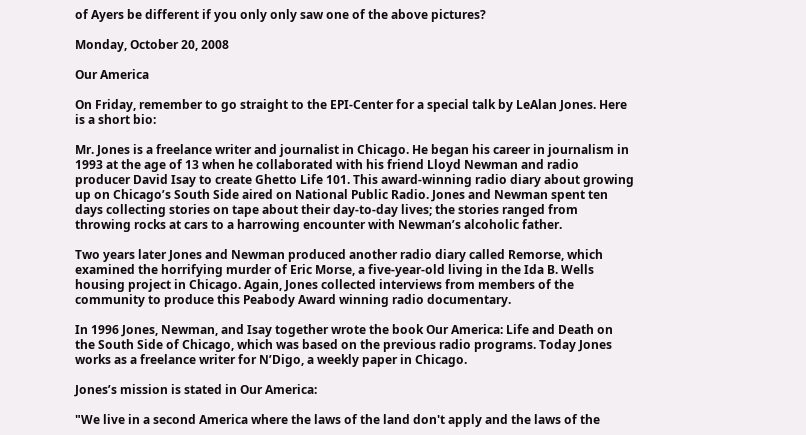of Ayers be different if you only only saw one of the above pictures?

Monday, October 20, 2008

Our America

On Friday, remember to go straight to the EPI-Center for a special talk by LeAlan Jones. Here is a short bio:

Mr. Jones is a freelance writer and journalist in Chicago. He began his career in journalism in 1993 at the age of 13 when he collaborated with his friend Lloyd Newman and radio producer David Isay to create Ghetto Life 101. This award-winning radio diary about growing up on Chicago’s South Side aired on National Public Radio. Jones and Newman spent ten days collecting stories on tape about their day-to-day lives; the stories ranged from throwing rocks at cars to a harrowing encounter with Newman’s alcoholic father.

Two years later Jones and Newman produced another radio diary called Remorse, which examined the horrifying murder of Eric Morse, a five-year-old living in the Ida B. Wells housing project in Chicago. Again, Jones collected interviews from members of the community to produce this Peabody Award winning radio documentary.

In 1996 Jones, Newman, and Isay together wrote the book Our America: Life and Death on the South Side of Chicago, which was based on the previous radio programs. Today Jones works as a freelance writer for N’Digo, a weekly paper in Chicago.

Jones’s mission is stated in Our America:

"We live in a second America where the laws of the land don't apply and the laws of the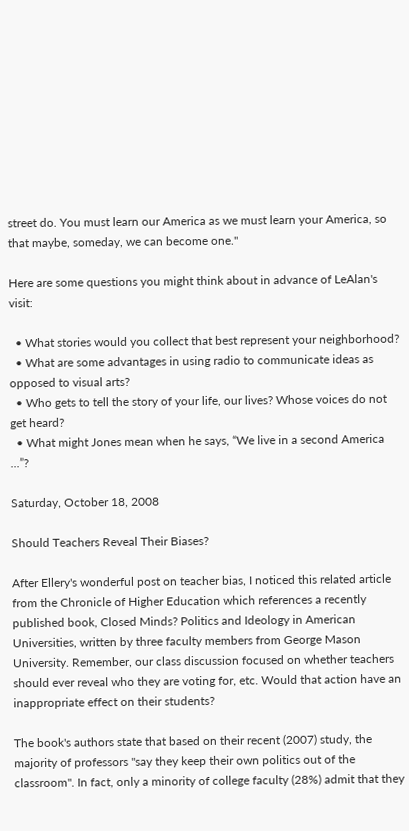street do. You must learn our America as we must learn your America, so that maybe, someday, we can become one."

Here are some questions you might think about in advance of LeAlan's visit:

  • What stories would you collect that best represent your neighborhood?
  • What are some advantages in using radio to communicate ideas as opposed to visual arts?
  • Who gets to tell the story of your life, our lives? Whose voices do not get heard?
  • What might Jones mean when he says, “We live in a second America ...”?

Saturday, October 18, 2008

Should Teachers Reveal Their Biases?

After Ellery's wonderful post on teacher bias, I noticed this related article from the Chronicle of Higher Education which references a recently published book, Closed Minds? Politics and Ideology in American Universities, written by three faculty members from George Mason University. Remember, our class discussion focused on whether teachers should ever reveal who they are voting for, etc. Would that action have an inappropriate effect on their students?

The book's authors state that based on their recent (2007) study, the majority of professors "say they keep their own politics out of the classroom". In fact, only a minority of college faculty (28%) admit that they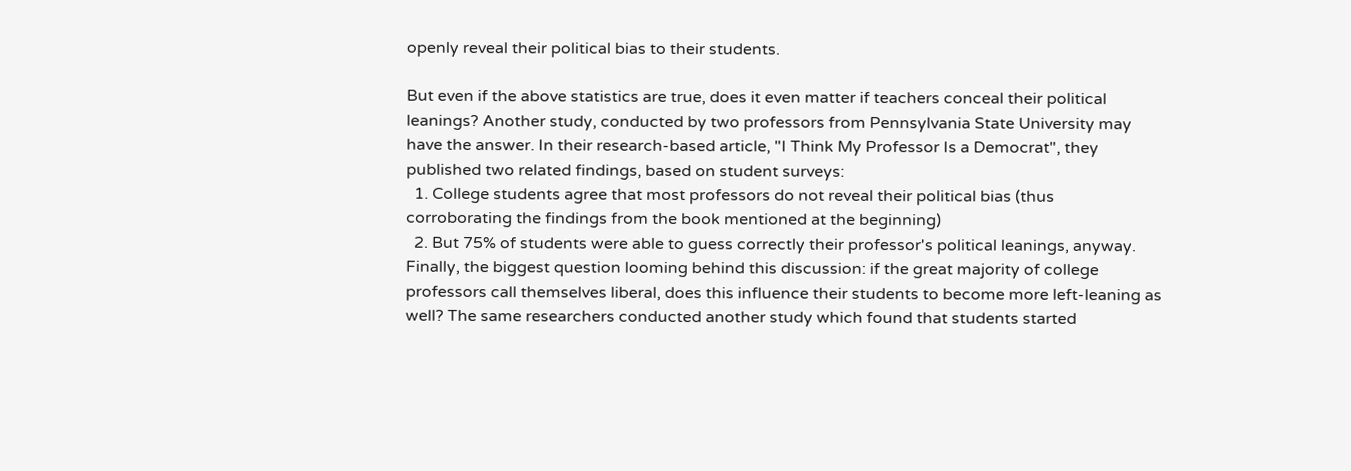openly reveal their political bias to their students.

But even if the above statistics are true, does it even matter if teachers conceal their political leanings? Another study, conducted by two professors from Pennsylvania State University may have the answer. In their research-based article, "I Think My Professor Is a Democrat", they published two related findings, based on student surveys:
  1. College students agree that most professors do not reveal their political bias (thus corroborating the findings from the book mentioned at the beginning)
  2. But 75% of students were able to guess correctly their professor's political leanings, anyway.
Finally, the biggest question looming behind this discussion: if the great majority of college professors call themselves liberal, does this influence their students to become more left-leaning as well? The same researchers conducted another study which found that students started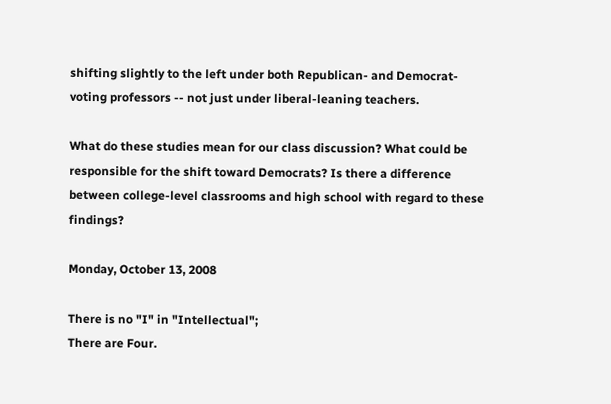shifting slightly to the left under both Republican- and Democrat-voting professors -- not just under liberal-leaning teachers.

What do these studies mean for our class discussion? What could be responsible for the shift toward Democrats? Is there a difference between college-level classrooms and high school with regard to these findings?

Monday, October 13, 2008

There is no "I" in "Intellectual";
There are Four.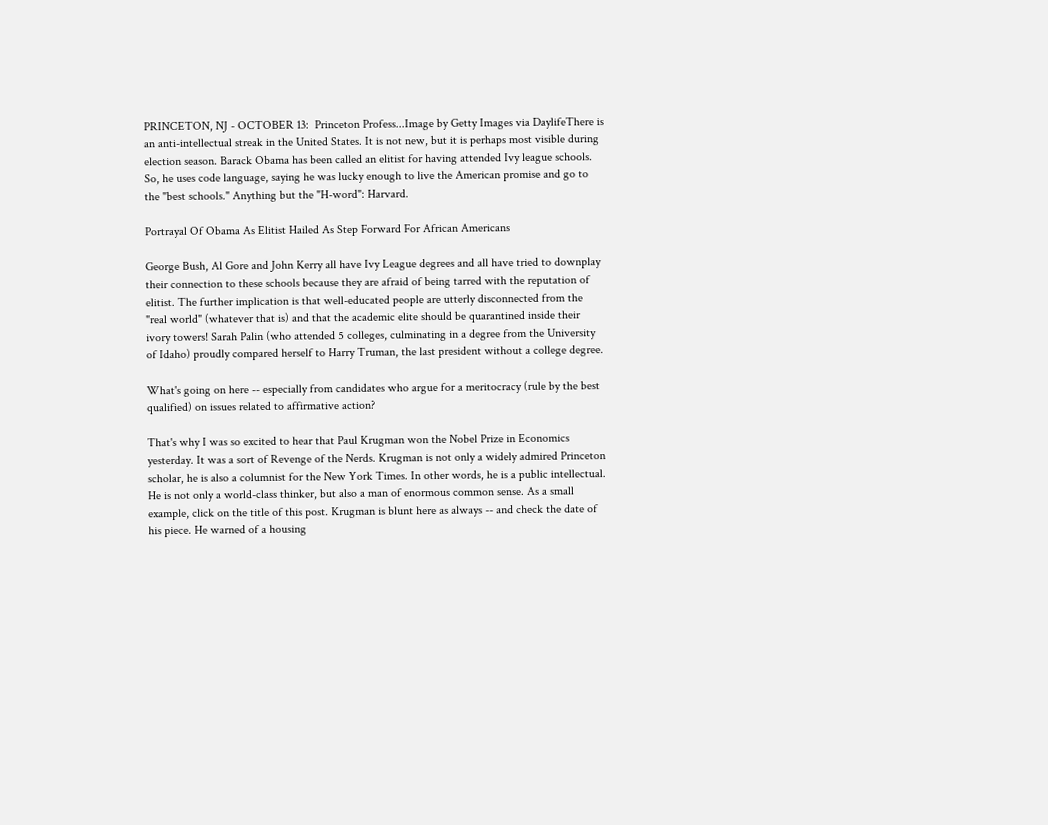PRINCETON, NJ - OCTOBER 13:  Princeton Profess...Image by Getty Images via DaylifeThere is an anti-intellectual streak in the United States. It is not new, but it is perhaps most visible during election season. Barack Obama has been called an elitist for having attended Ivy league schools. So, he uses code language, saying he was lucky enough to live the American promise and go to the "best schools." Anything but the "H-word": Harvard.

Portrayal Of Obama As Elitist Hailed As Step Forward For African Americans

George Bush, Al Gore and John Kerry all have Ivy League degrees and all have tried to downplay their connection to these schools because they are afraid of being tarred with the reputation of elitist. The further implication is that well-educated people are utterly disconnected from the "real world" (whatever that is) and that the academic elite should be quarantined inside their ivory towers! Sarah Palin (who attended 5 colleges, culminating in a degree from the University of Idaho) proudly compared herself to Harry Truman, the last president without a college degree.

What's going on here -- especially from candidates who argue for a meritocracy (rule by the best qualified) on issues related to affirmative action?

That's why I was so excited to hear that Paul Krugman won the Nobel Prize in Economics yesterday. It was a sort of Revenge of the Nerds. Krugman is not only a widely admired Princeton scholar, he is also a columnist for the New York Times. In other words, he is a public intellectual. He is not only a world-class thinker, but also a man of enormous common sense. As a small example, click on the title of this post. Krugman is blunt here as always -- and check the date of his piece. He warned of a housing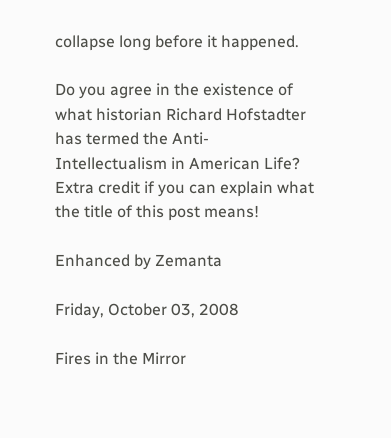collapse long before it happened.

Do you agree in the existence of what historian Richard Hofstadter has termed the Anti-Intellectualism in American Life? Extra credit if you can explain what the title of this post means!

Enhanced by Zemanta

Friday, October 03, 2008

Fires in the Mirror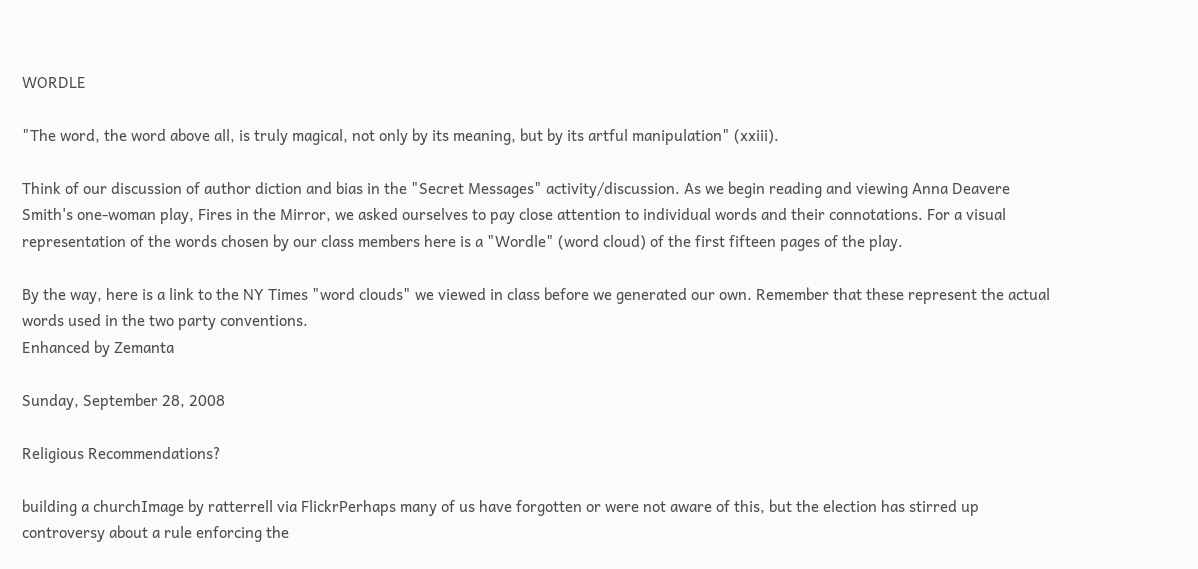WORDLE

"The word, the word above all, is truly magical, not only by its meaning, but by its artful manipulation" (xxiii).

Think of our discussion of author diction and bias in the "Secret Messages" activity/discussion. As we begin reading and viewing Anna Deavere Smith's one-woman play, Fires in the Mirror, we asked ourselves to pay close attention to individual words and their connotations. For a visual representation of the words chosen by our class members here is a "Wordle" (word cloud) of the first fifteen pages of the play.

By the way, here is a link to the NY Times "word clouds" we viewed in class before we generated our own. Remember that these represent the actual words used in the two party conventions.
Enhanced by Zemanta

Sunday, September 28, 2008

Religious Recommendations?

building a churchImage by ratterrell via FlickrPerhaps many of us have forgotten or were not aware of this, but the election has stirred up controversy about a rule enforcing the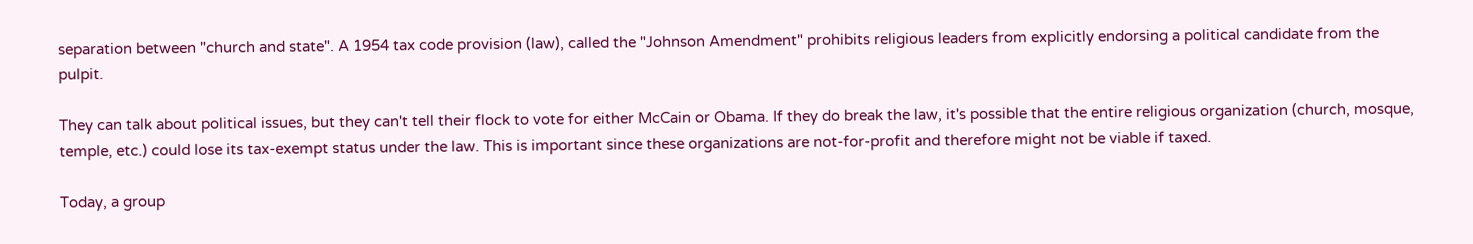separation between "church and state". A 1954 tax code provision (law), called the "Johnson Amendment" prohibits religious leaders from explicitly endorsing a political candidate from the pulpit.

They can talk about political issues, but they can't tell their flock to vote for either McCain or Obama. If they do break the law, it's possible that the entire religious organization (church, mosque, temple, etc.) could lose its tax-exempt status under the law. This is important since these organizations are not-for-profit and therefore might not be viable if taxed.

Today, a group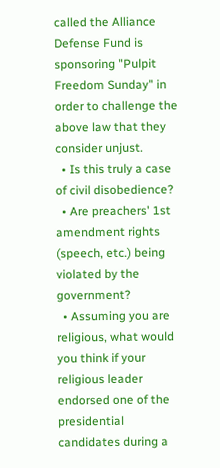called the Alliance Defense Fund is sponsoring "Pulpit Freedom Sunday" in order to challenge the above law that they consider unjust.
  • Is this truly a case of civil disobedience?
  • Are preachers' 1st amendment rights (speech, etc.) being violated by the government?
  • Assuming you are religious, what would you think if your religious leader endorsed one of the presidential candidates during a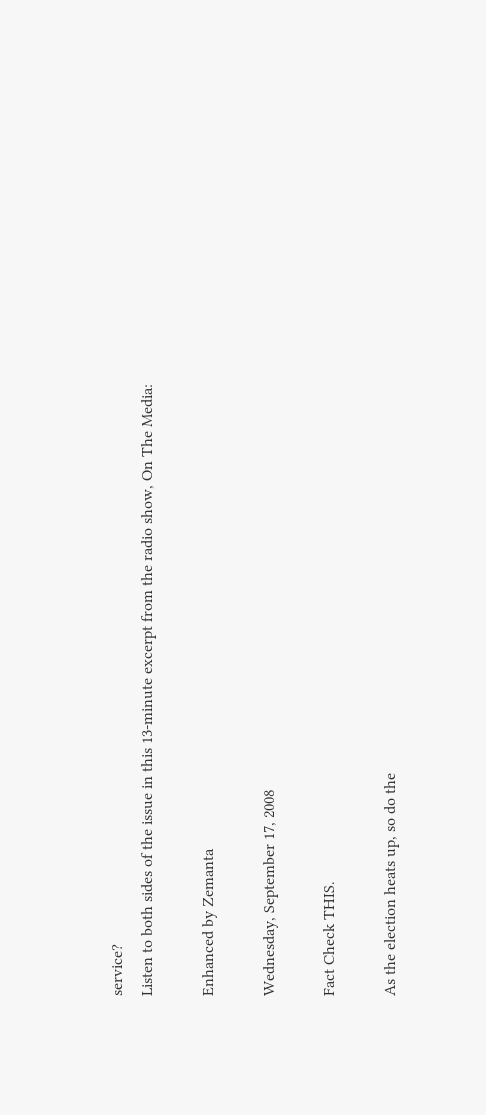service?
Listen to both sides of the issue in this 13-minute excerpt from the radio show, On The Media:

Enhanced by Zemanta

Wednesday, September 17, 2008

Fact Check THIS.

As the election heats up, so do the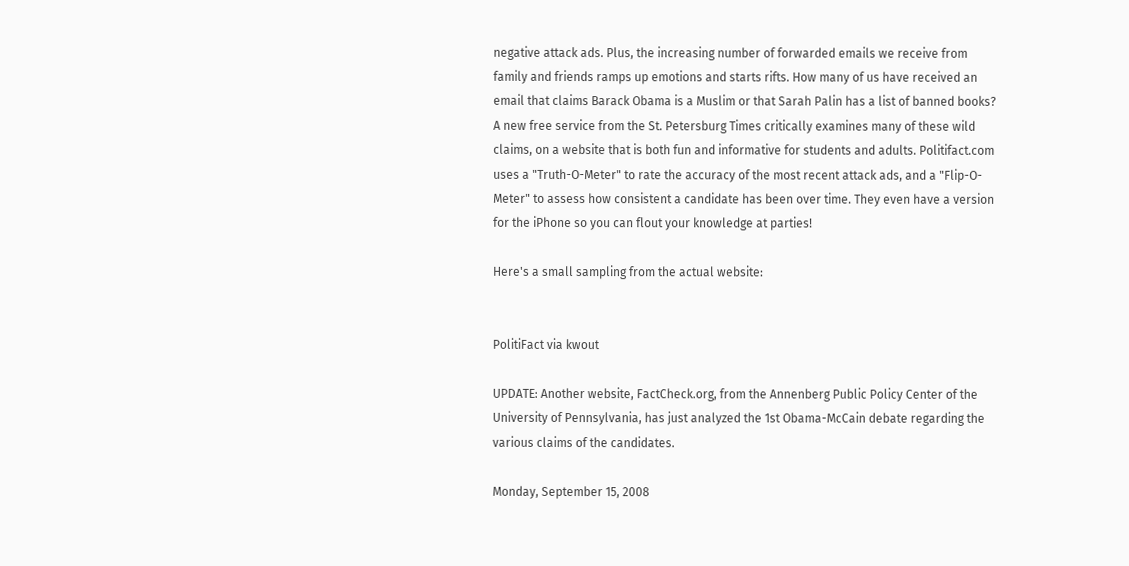negative attack ads. Plus, the increasing number of forwarded emails we receive from family and friends ramps up emotions and starts rifts. How many of us have received an email that claims Barack Obama is a Muslim or that Sarah Palin has a list of banned books?
A new free service from the St. Petersburg Times critically examines many of these wild claims, on a website that is both fun and informative for students and adults. Politifact.com uses a "Truth-O-Meter" to rate the accuracy of the most recent attack ads, and a "Flip-O-Meter" to assess how consistent a candidate has been over time. They even have a version for the iPhone so you can flout your knowledge at parties!

Here's a small sampling from the actual website:


PolitiFact via kwout

UPDATE: Another website, FactCheck.org, from the Annenberg Public Policy Center of the University of Pennsylvania, has just analyzed the 1st Obama-McCain debate regarding the various claims of the candidates.

Monday, September 15, 2008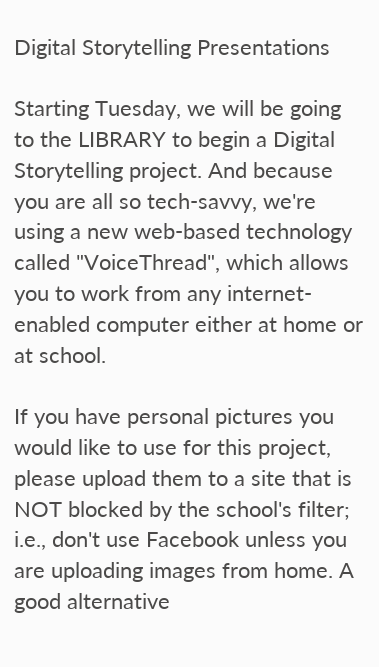Digital Storytelling Presentations

Starting Tuesday, we will be going to the LIBRARY to begin a Digital Storytelling project. And because you are all so tech-savvy, we're using a new web-based technology called "VoiceThread", which allows you to work from any internet-enabled computer either at home or at school.

If you have personal pictures you would like to use for this project, please upload them to a site that is NOT blocked by the school's filter; i.e., don't use Facebook unless you are uploading images from home. A good alternative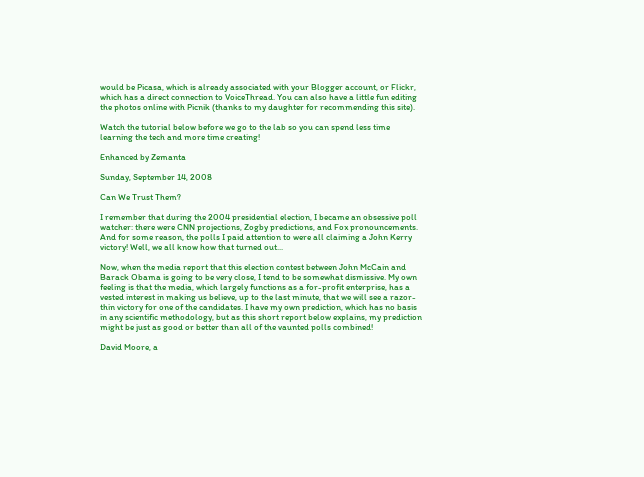would be Picasa, which is already associated with your Blogger account, or Flickr, which has a direct connection to VoiceThread. You can also have a little fun editing the photos online with Picnik (thanks to my daughter for recommending this site).

Watch the tutorial below before we go to the lab so you can spend less time learning the tech and more time creating!

Enhanced by Zemanta

Sunday, September 14, 2008

Can We Trust Them?

I remember that during the 2004 presidential election, I became an obsessive poll watcher: there were CNN projections, Zogby predictions, and Fox pronouncements. And for some reason, the polls I paid attention to were all claiming a John Kerry victory! Well, we all know how that turned out...

Now, when the media report that this election contest between John McCain and Barack Obama is going to be very close, I tend to be somewhat dismissive. My own feeling is that the media, which largely functions as a for-profit enterprise, has a vested interest in making us believe, up to the last minute, that we will see a razor-thin victory for one of the candidates. I have my own prediction, which has no basis in any scientific methodology, but as this short report below explains, my prediction might be just as good or better than all of the vaunted polls combined!

David Moore, a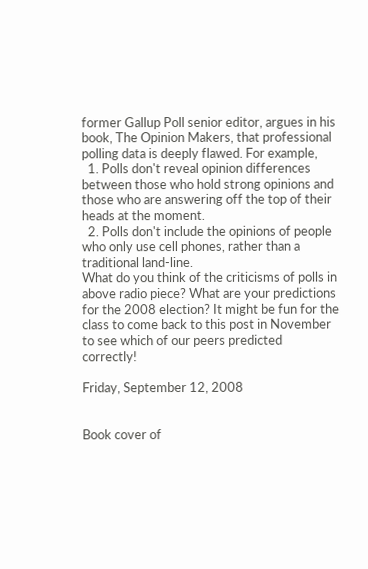former Gallup Poll senior editor, argues in his book, The Opinion Makers, that professional polling data is deeply flawed. For example,
  1. Polls don't reveal opinion differences between those who hold strong opinions and those who are answering off the top of their heads at the moment.
  2. Polls don't include the opinions of people who only use cell phones, rather than a traditional land-line.
What do you think of the criticisms of polls in above radio piece? What are your predictions for the 2008 election? It might be fun for the class to come back to this post in November to see which of our peers predicted correctly!

Friday, September 12, 2008


Book cover of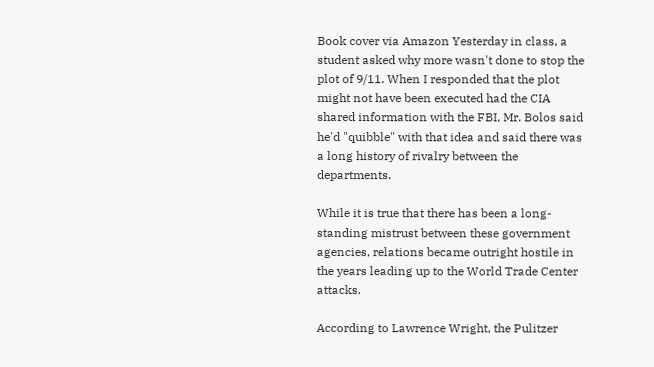Book cover via Amazon Yesterday in class, a student asked why more wasn't done to stop the plot of 9/11. When I responded that the plot might not have been executed had the CIA shared information with the FBI, Mr. Bolos said he'd "quibble" with that idea and said there was a long history of rivalry between the departments.

While it is true that there has been a long-standing mistrust between these government agencies, relations became outright hostile in the years leading up to the World Trade Center attacks.

According to Lawrence Wright, the Pulitzer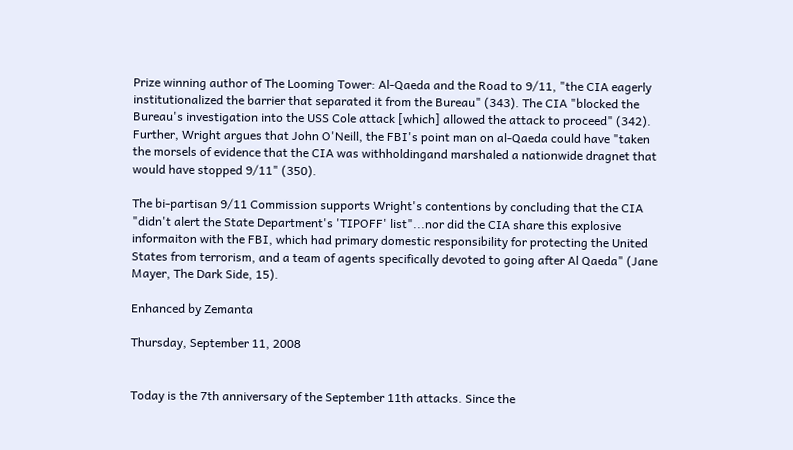Prize winning author of The Looming Tower: Al-Qaeda and the Road to 9/11, "the CIA eagerly institutionalized the barrier that separated it from the Bureau" (343). The CIA "blocked the Bureau's investigation into the USS Cole attack [which] allowed the attack to proceed" (342). Further, Wright argues that John O'Neill, the FBI's point man on al-Qaeda could have "taken the morsels of evidence that the CIA was withholdingand marshaled a nationwide dragnet that would have stopped 9/11" (350).

The bi-partisan 9/11 Commission supports Wright's contentions by concluding that the CIA "didn't alert the State Department's 'TIPOFF' list"...nor did the CIA share this explosive informaiton with the FBI, which had primary domestic responsibility for protecting the United States from terrorism, and a team of agents specifically devoted to going after Al Qaeda" (Jane Mayer, The Dark Side, 15).

Enhanced by Zemanta

Thursday, September 11, 2008


Today is the 7th anniversary of the September 11th attacks. Since the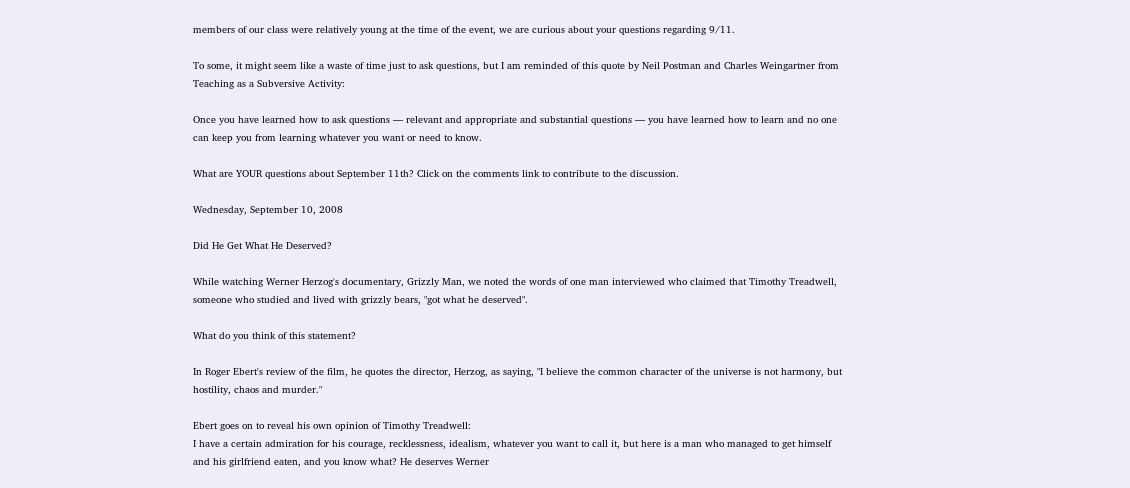members of our class were relatively young at the time of the event, we are curious about your questions regarding 9/11.

To some, it might seem like a waste of time just to ask questions, but I am reminded of this quote by Neil Postman and Charles Weingartner from Teaching as a Subversive Activity:

Once you have learned how to ask questions — relevant and appropriate and substantial questions — you have learned how to learn and no one can keep you from learning whatever you want or need to know.

What are YOUR questions about September 11th? Click on the comments link to contribute to the discussion.

Wednesday, September 10, 2008

Did He Get What He Deserved?

While watching Werner Herzog's documentary, Grizzly Man, we noted the words of one man interviewed who claimed that Timothy Treadwell, someone who studied and lived with grizzly bears, "got what he deserved".

What do you think of this statement?

In Roger Ebert's review of the film, he quotes the director, Herzog, as saying, "I believe the common character of the universe is not harmony, but hostility, chaos and murder."

Ebert goes on to reveal his own opinion of Timothy Treadwell:
I have a certain admiration for his courage, recklessness, idealism, whatever you want to call it, but here is a man who managed to get himself and his girlfriend eaten, and you know what? He deserves Werner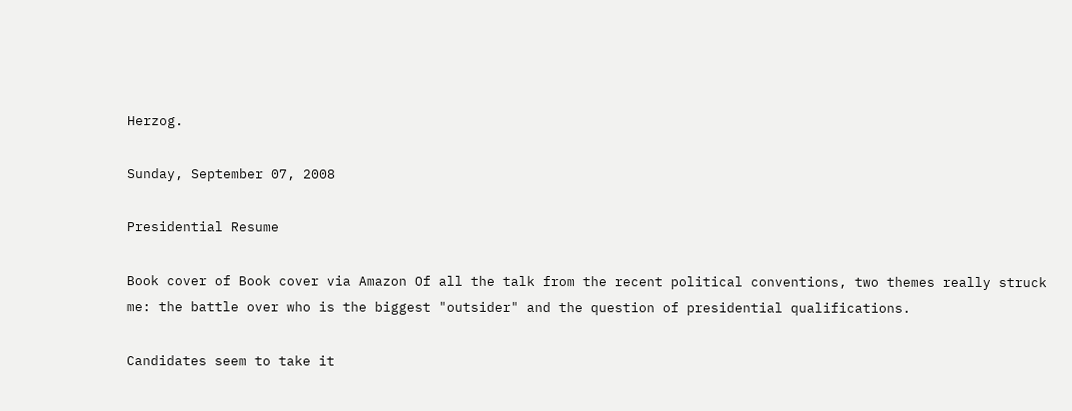Herzog.

Sunday, September 07, 2008

Presidential Resume

Book cover of Book cover via Amazon Of all the talk from the recent political conventions, two themes really struck me: the battle over who is the biggest "outsider" and the question of presidential qualifications.

Candidates seem to take it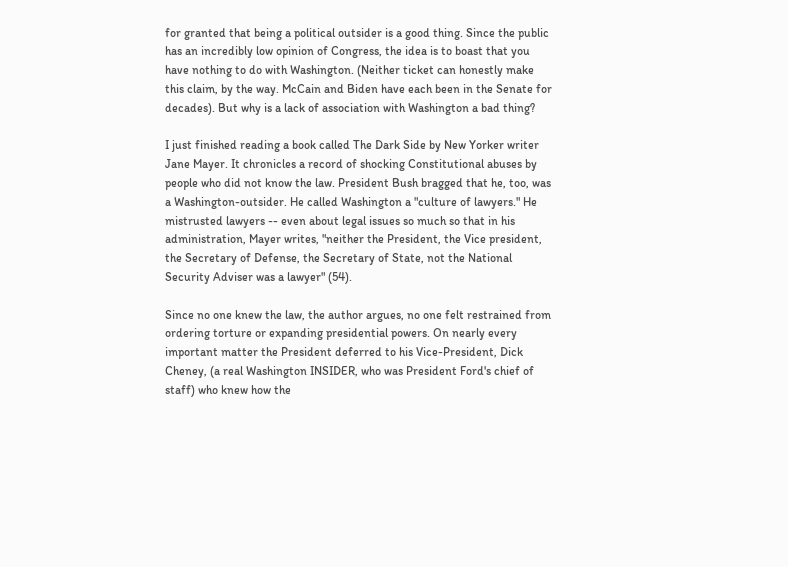for granted that being a political outsider is a good thing. Since the public has an incredibly low opinion of Congress, the idea is to boast that you have nothing to do with Washington. (Neither ticket can honestly make this claim, by the way. McCain and Biden have each been in the Senate for decades). But why is a lack of association with Washington a bad thing?

I just finished reading a book called The Dark Side by New Yorker writer Jane Mayer. It chronicles a record of shocking Constitutional abuses by people who did not know the law. President Bush bragged that he, too, was a Washington-outsider. He called Washington a "culture of lawyers." He mistrusted lawyers -- even about legal issues so much so that in his administration, Mayer writes, "neither the President, the Vice president, the Secretary of Defense, the Secretary of State, not the National Security Adviser was a lawyer" (54).

Since no one knew the law, the author argues, no one felt restrained from ordering torture or expanding presidential powers. On nearly every important matter the President deferred to his Vice-President, Dick Cheney, (a real Washington INSIDER, who was President Ford's chief of staff) who knew how the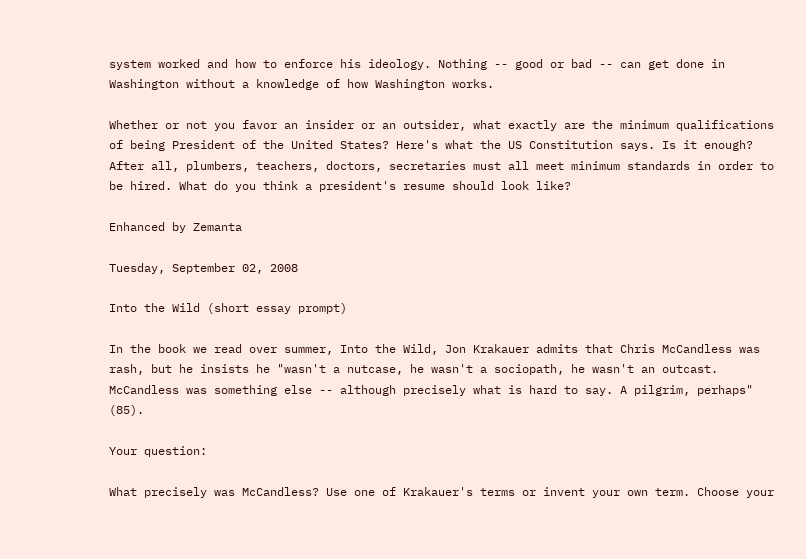system worked and how to enforce his ideology. Nothing -- good or bad -- can get done in Washington without a knowledge of how Washington works.

Whether or not you favor an insider or an outsider, what exactly are the minimum qualifications of being President of the United States? Here's what the US Constitution says. Is it enough? After all, plumbers, teachers, doctors, secretaries must all meet minimum standards in order to be hired. What do you think a president's resume should look like?

Enhanced by Zemanta

Tuesday, September 02, 2008

Into the Wild (short essay prompt)

In the book we read over summer, Into the Wild, Jon Krakauer admits that Chris McCandless was rash, but he insists he "wasn't a nutcase, he wasn't a sociopath, he wasn't an outcast. McCandless was something else -- although precisely what is hard to say. A pilgrim, perhaps" (85).

Your question:

What precisely was McCandless? Use one of Krakauer's terms or invent your own term. Choose your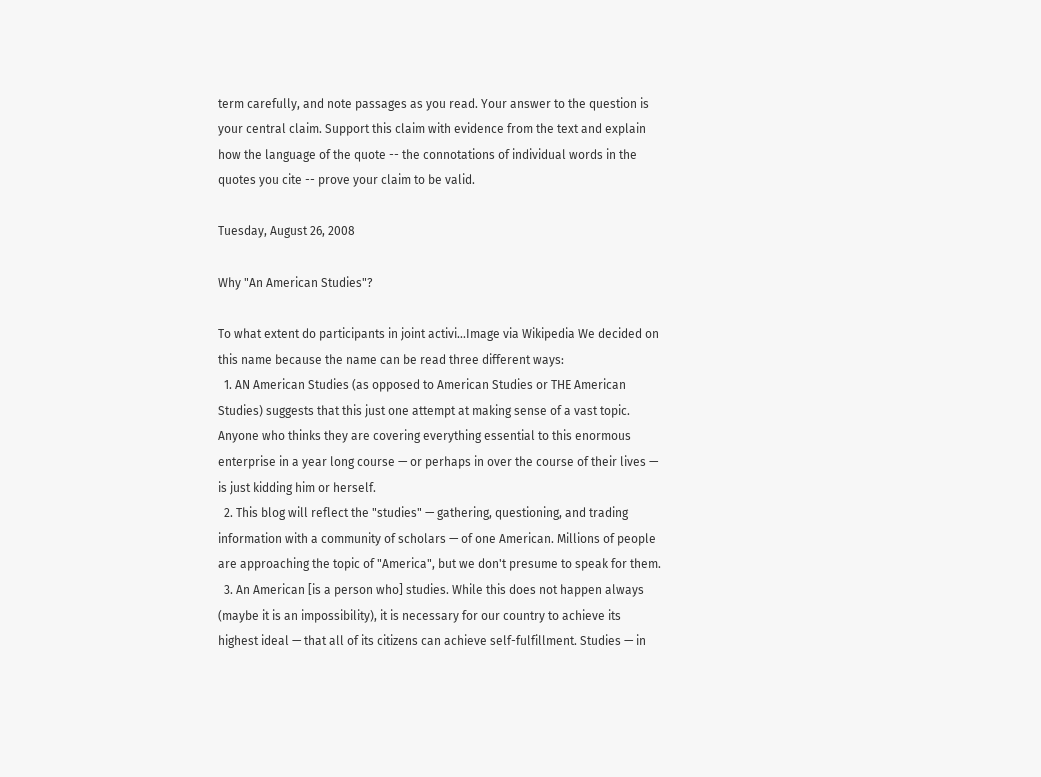term carefully, and note passages as you read. Your answer to the question is your central claim. Support this claim with evidence from the text and explain how the language of the quote -- the connotations of individual words in the quotes you cite -- prove your claim to be valid.

Tuesday, August 26, 2008

Why "An American Studies"?

To what extent do participants in joint activi...Image via Wikipedia We decided on this name because the name can be read three different ways:
  1. AN American Studies (as opposed to American Studies or THE American Studies) suggests that this just one attempt at making sense of a vast topic. Anyone who thinks they are covering everything essential to this enormous enterprise in a year long course — or perhaps in over the course of their lives — is just kidding him or herself.
  2. This blog will reflect the "studies" — gathering, questioning, and trading information with a community of scholars — of one American. Millions of people are approaching the topic of "America", but we don't presume to speak for them.
  3. An American [is a person who] studies. While this does not happen always (maybe it is an impossibility), it is necessary for our country to achieve its highest ideal — that all of its citizens can achieve self-fulfillment. Studies — in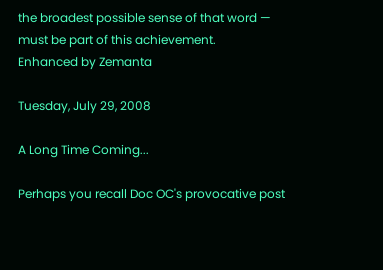the broadest possible sense of that word — must be part of this achievement.
Enhanced by Zemanta

Tuesday, July 29, 2008

A Long Time Coming...

Perhaps you recall Doc OC's provocative post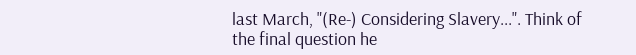last March, "(Re-) Considering Slavery...". Think of the final question he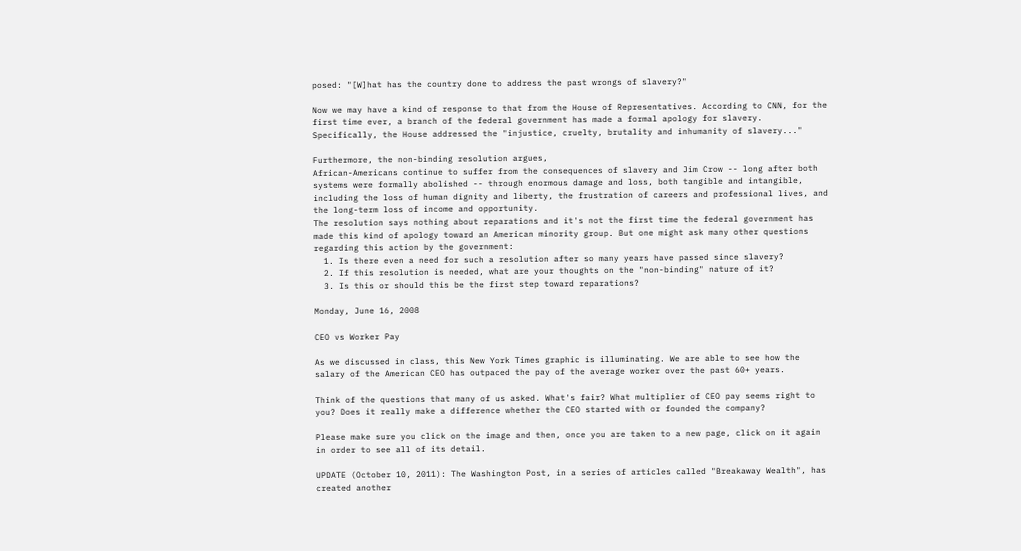posed: "[W]hat has the country done to address the past wrongs of slavery?"

Now we may have a kind of response to that from the House of Representatives. According to CNN, for the first time ever, a branch of the federal government has made a formal apology for slavery. Specifically, the House addressed the "injustice, cruelty, brutality and inhumanity of slavery..."

Furthermore, the non-binding resolution argues,
African-Americans continue to suffer from the consequences of slavery and Jim Crow -- long after both systems were formally abolished -- through enormous damage and loss, both tangible and intangible, including the loss of human dignity and liberty, the frustration of careers and professional lives, and the long-term loss of income and opportunity.
The resolution says nothing about reparations and it's not the first time the federal government has made this kind of apology toward an American minority group. But one might ask many other questions regarding this action by the government:
  1. Is there even a need for such a resolution after so many years have passed since slavery?
  2. If this resolution is needed, what are your thoughts on the "non-binding" nature of it?
  3. Is this or should this be the first step toward reparations?

Monday, June 16, 2008

CEO vs Worker Pay

As we discussed in class, this New York Times graphic is illuminating. We are able to see how the salary of the American CEO has outpaced the pay of the average worker over the past 60+ years.

Think of the questions that many of us asked. What's fair? What multiplier of CEO pay seems right to you? Does it really make a difference whether the CEO started with or founded the company?

Please make sure you click on the image and then, once you are taken to a new page, click on it again in order to see all of its detail.

UPDATE (October 10, 2011): The Washington Post, in a series of articles called "Breakaway Wealth", has created another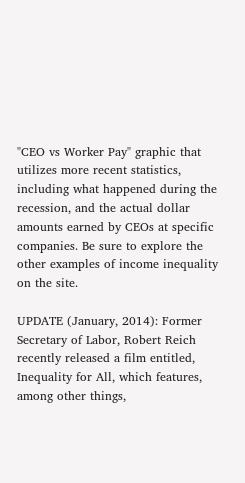"CEO vs Worker Pay" graphic that utilizes more recent statistics, including what happened during the recession, and the actual dollar amounts earned by CEOs at specific companies. Be sure to explore the other examples of income inequality on the site.

UPDATE (January, 2014): Former Secretary of Labor, Robert Reich recently released a film entitled, Inequality for All, which features, among other things,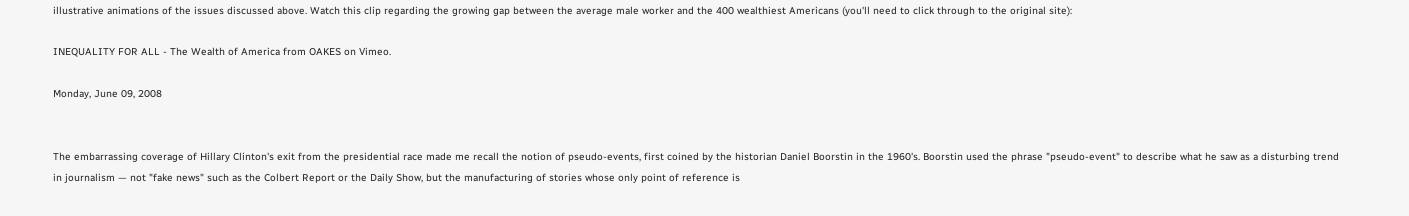illustrative animations of the issues discussed above. Watch this clip regarding the growing gap between the average male worker and the 400 wealthiest Americans (you'll need to click through to the original site):

INEQUALITY FOR ALL - The Wealth of America from OAKES on Vimeo.

Monday, June 09, 2008


The embarrassing coverage of Hillary Clinton's exit from the presidential race made me recall the notion of pseudo-events, first coined by the historian Daniel Boorstin in the 1960's. Boorstin used the phrase "pseudo-event" to describe what he saw as a disturbing trend in journalism — not "fake news" such as the Colbert Report or the Daily Show, but the manufacturing of stories whose only point of reference is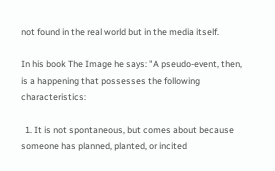not found in the real world but in the media itself.

In his book The Image he says: "A pseudo-event, then, is a happening that possesses the following characteristics:

  1. It is not spontaneous, but comes about because someone has planned, planted, or incited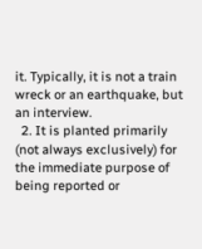it. Typically, it is not a train wreck or an earthquake, but an interview.
  2. It is planted primarily (not always exclusively) for the immediate purpose of being reported or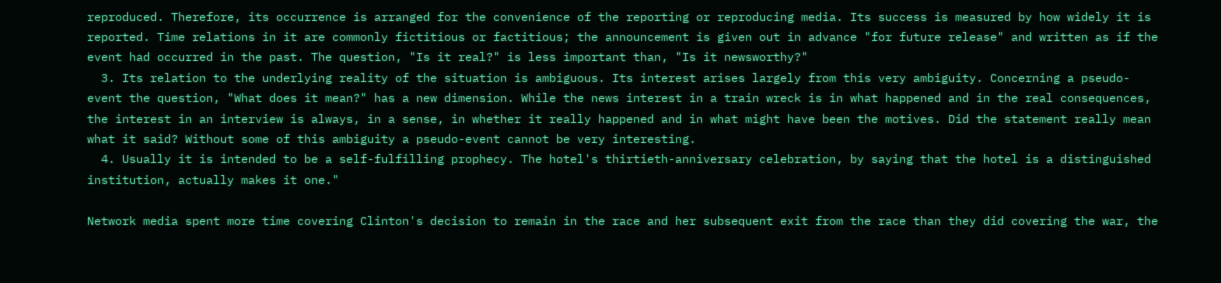reproduced. Therefore, its occurrence is arranged for the convenience of the reporting or reproducing media. Its success is measured by how widely it is reported. Time relations in it are commonly fictitious or factitious; the announcement is given out in advance "for future release" and written as if the event had occurred in the past. The question, "Is it real?" is less important than, "Is it newsworthy?"
  3. Its relation to the underlying reality of the situation is ambiguous. Its interest arises largely from this very ambiguity. Concerning a pseudo-event the question, "What does it mean?" has a new dimension. While the news interest in a train wreck is in what happened and in the real consequences, the interest in an interview is always, in a sense, in whether it really happened and in what might have been the motives. Did the statement really mean what it said? Without some of this ambiguity a pseudo-event cannot be very interesting.
  4. Usually it is intended to be a self-fulfilling prophecy. The hotel's thirtieth-anniversary celebration, by saying that the hotel is a distinguished institution, actually makes it one."

Network media spent more time covering Clinton's decision to remain in the race and her subsequent exit from the race than they did covering the war, the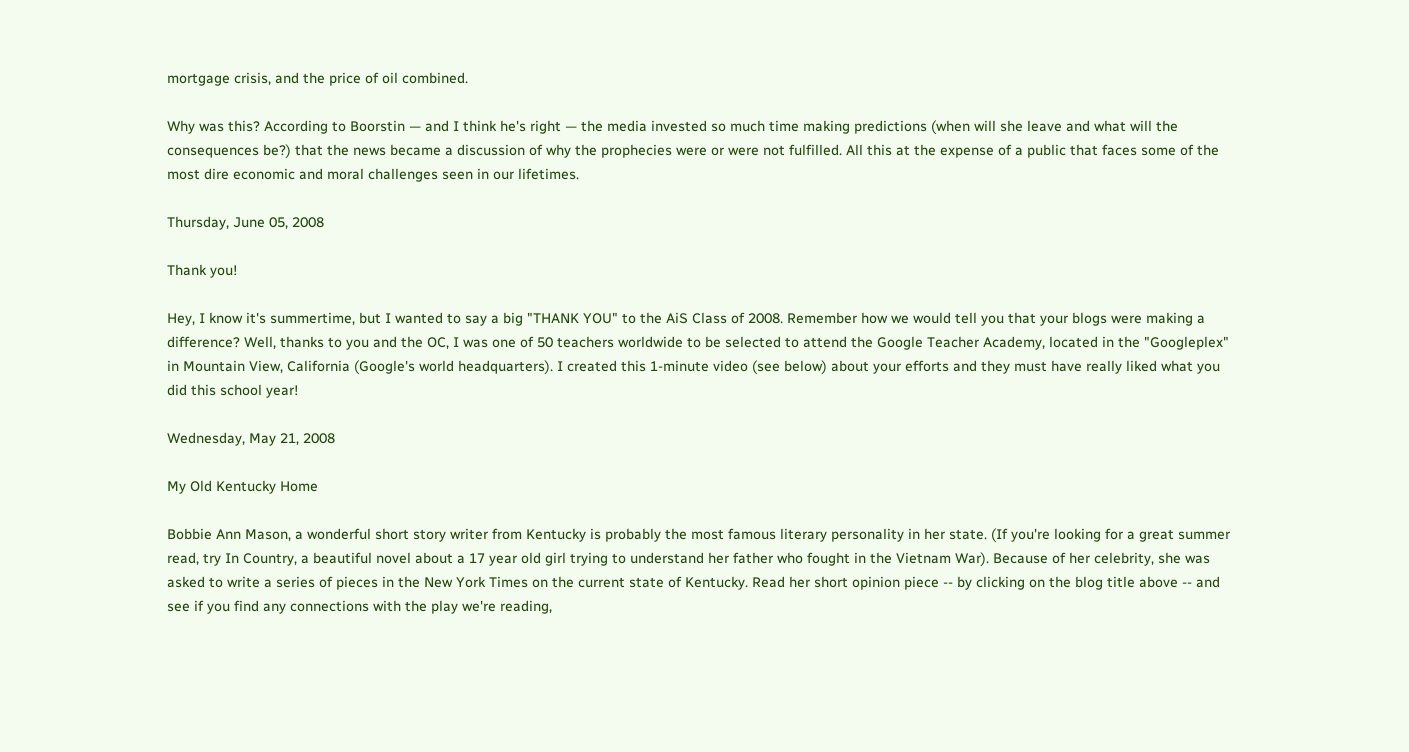mortgage crisis, and the price of oil combined.

Why was this? According to Boorstin — and I think he's right — the media invested so much time making predictions (when will she leave and what will the consequences be?) that the news became a discussion of why the prophecies were or were not fulfilled. All this at the expense of a public that faces some of the most dire economic and moral challenges seen in our lifetimes.

Thursday, June 05, 2008

Thank you!

Hey, I know it's summertime, but I wanted to say a big "THANK YOU" to the AiS Class of 2008. Remember how we would tell you that your blogs were making a difference? Well, thanks to you and the OC, I was one of 50 teachers worldwide to be selected to attend the Google Teacher Academy, located in the "Googleplex" in Mountain View, California (Google's world headquarters). I created this 1-minute video (see below) about your efforts and they must have really liked what you did this school year!

Wednesday, May 21, 2008

My Old Kentucky Home

Bobbie Ann Mason, a wonderful short story writer from Kentucky is probably the most famous literary personality in her state. (If you're looking for a great summer read, try In Country, a beautiful novel about a 17 year old girl trying to understand her father who fought in the Vietnam War). Because of her celebrity, she was asked to write a series of pieces in the New York Times on the current state of Kentucky. Read her short opinion piece -- by clicking on the blog title above -- and see if you find any connections with the play we're reading,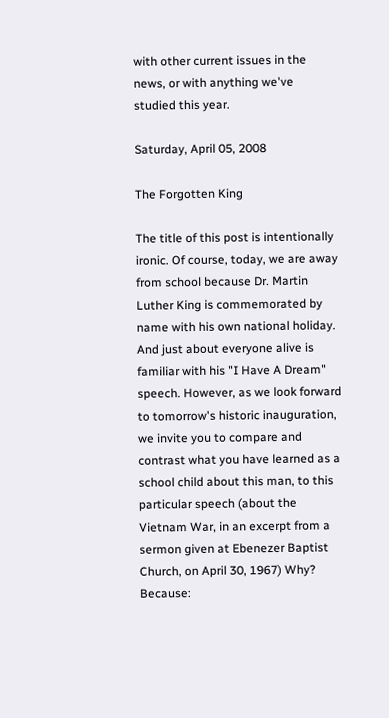with other current issues in the news, or with anything we've studied this year.

Saturday, April 05, 2008

The Forgotten King

The title of this post is intentionally ironic. Of course, today, we are away from school because Dr. Martin Luther King is commemorated by name with his own national holiday. And just about everyone alive is familiar with his "I Have A Dream" speech. However, as we look forward to tomorrow's historic inauguration, we invite you to compare and contrast what you have learned as a school child about this man, to this particular speech (about the Vietnam War, in an excerpt from a sermon given at Ebenezer Baptist Church, on April 30, 1967) Why? Because: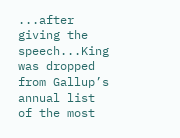...after giving the speech...King was dropped from Gallup’s annual list of the most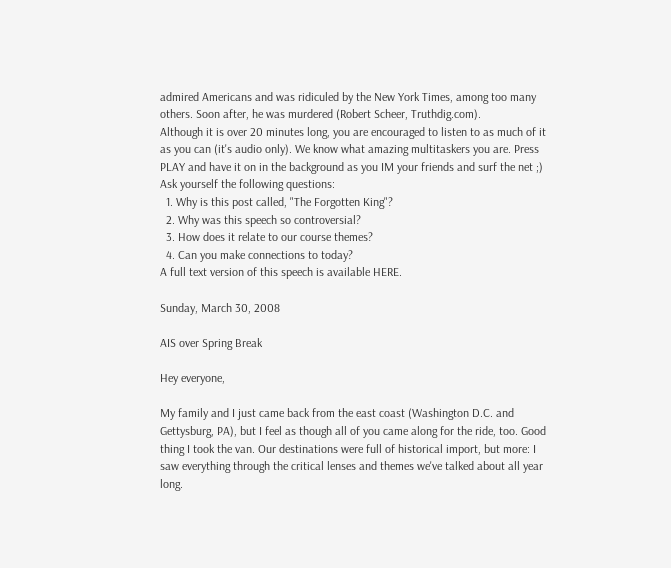admired Americans and was ridiculed by the New York Times, among too many others. Soon after, he was murdered (Robert Scheer, Truthdig.com).
Although it is over 20 minutes long, you are encouraged to listen to as much of it as you can (it's audio only). We know what amazing multitaskers you are. Press PLAY and have it on in the background as you IM your friends and surf the net ;) Ask yourself the following questions:
  1. Why is this post called, "The Forgotten King"?
  2. Why was this speech so controversial?
  3. How does it relate to our course themes?
  4. Can you make connections to today?
A full text version of this speech is available HERE.

Sunday, March 30, 2008

AIS over Spring Break

Hey everyone,

My family and I just came back from the east coast (Washington D.C. and Gettysburg, PA), but I feel as though all of you came along for the ride, too. Good thing I took the van. Our destinations were full of historical import, but more: I saw everything through the critical lenses and themes we've talked about all year long.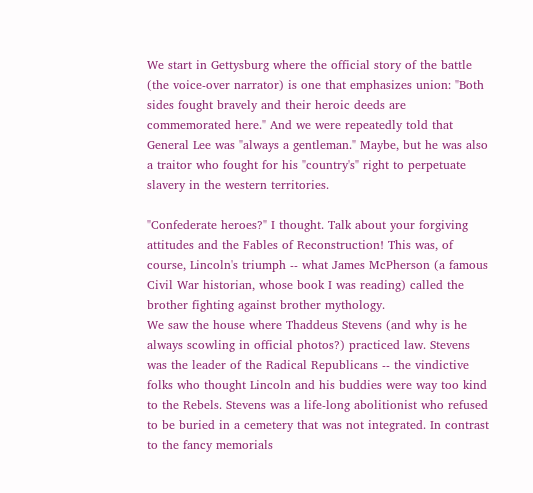We start in Gettysburg where the official story of the battle (the voice-over narrator) is one that emphasizes union: "Both sides fought bravely and their heroic deeds are commemorated here." And we were repeatedly told that General Lee was "always a gentleman." Maybe, but he was also a traitor who fought for his "country's" right to perpetuate slavery in the western territories.

"Confederate heroes?" I thought. Talk about your forgiving attitudes and the Fables of Reconstruction! This was, of course, Lincoln's triumph -- what James McPherson (a famous Civil War historian, whose book I was reading) called the brother fighting against brother mythology.
We saw the house where Thaddeus Stevens (and why is he always scowling in official photos?) practiced law. Stevens was the leader of the Radical Republicans -- the vindictive folks who thought Lincoln and his buddies were way too kind to the Rebels. Stevens was a life-long abolitionist who refused to be buried in a cemetery that was not integrated. In contrast to the fancy memorials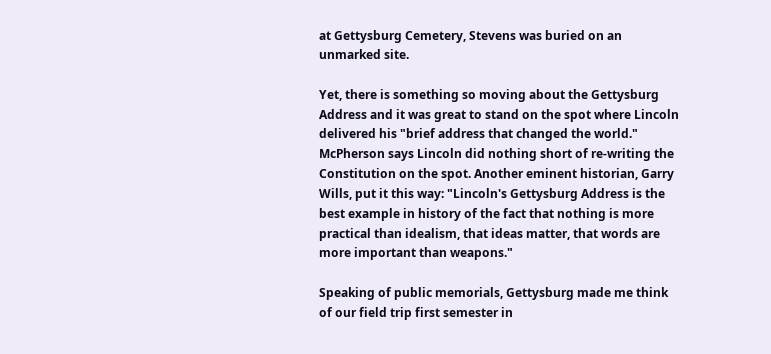at Gettysburg Cemetery, Stevens was buried on an unmarked site.

Yet, there is something so moving about the Gettysburg Address and it was great to stand on the spot where Lincoln delivered his "brief address that changed the world." McPherson says Lincoln did nothing short of re-writing the Constitution on the spot. Another eminent historian, Garry Wills, put it this way: "Lincoln's Gettysburg Address is the best example in history of the fact that nothing is more practical than idealism, that ideas matter, that words are more important than weapons."

Speaking of public memorials, Gettysburg made me think of our field trip first semester in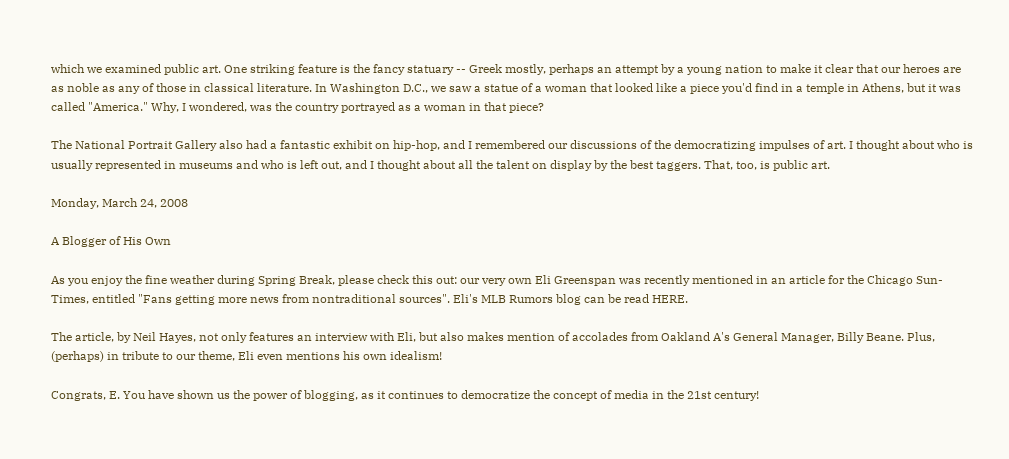which we examined public art. One striking feature is the fancy statuary -- Greek mostly, perhaps an attempt by a young nation to make it clear that our heroes are as noble as any of those in classical literature. In Washington D.C., we saw a statue of a woman that looked like a piece you'd find in a temple in Athens, but it was called "America." Why, I wondered, was the country portrayed as a woman in that piece?

The National Portrait Gallery also had a fantastic exhibit on hip-hop, and I remembered our discussions of the democratizing impulses of art. I thought about who is usually represented in museums and who is left out, and I thought about all the talent on display by the best taggers. That, too, is public art.

Monday, March 24, 2008

A Blogger of His Own

As you enjoy the fine weather during Spring Break, please check this out: our very own Eli Greenspan was recently mentioned in an article for the Chicago Sun-Times, entitled "Fans getting more news from nontraditional sources". Eli's MLB Rumors blog can be read HERE.

The article, by Neil Hayes, not only features an interview with Eli, but also makes mention of accolades from Oakland A's General Manager, Billy Beane. Plus, (perhaps) in tribute to our theme, Eli even mentions his own idealism!

Congrats, E. You have shown us the power of blogging, as it continues to democratize the concept of media in the 21st century!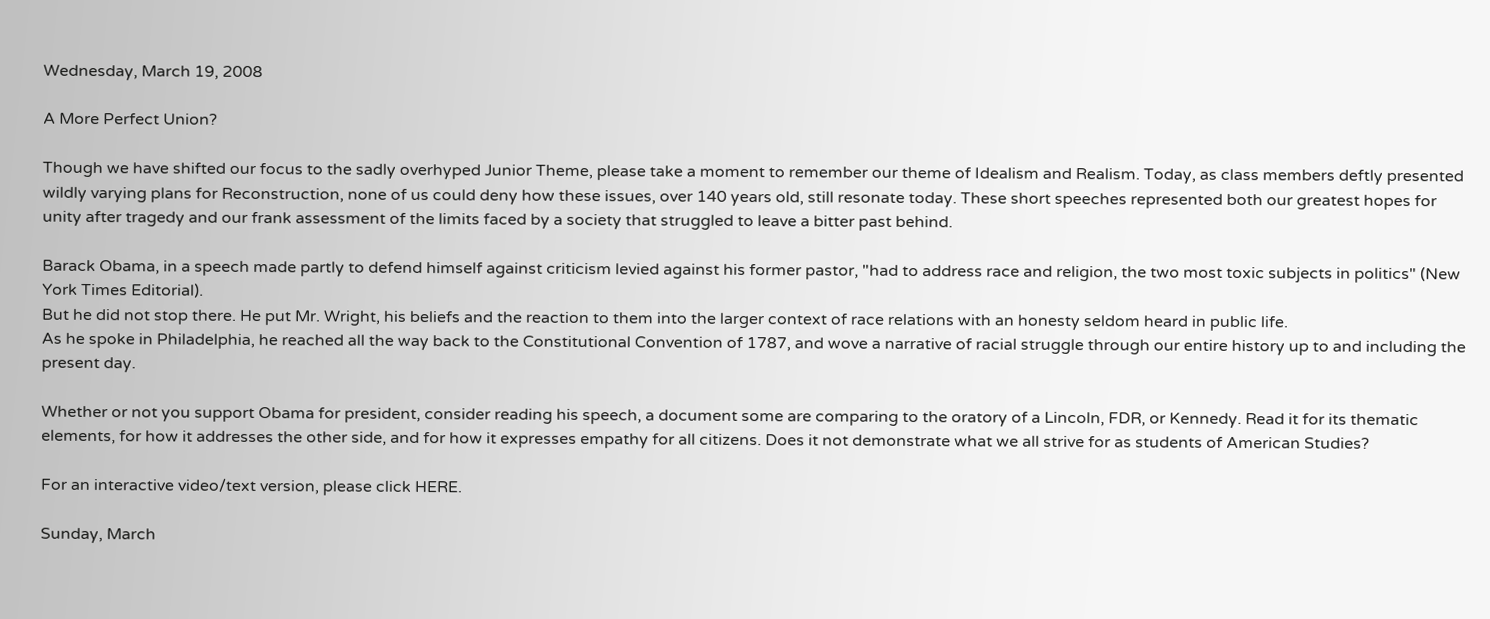Wednesday, March 19, 2008

A More Perfect Union?

Though we have shifted our focus to the sadly overhyped Junior Theme, please take a moment to remember our theme of Idealism and Realism. Today, as class members deftly presented wildly varying plans for Reconstruction, none of us could deny how these issues, over 140 years old, still resonate today. These short speeches represented both our greatest hopes for unity after tragedy and our frank assessment of the limits faced by a society that struggled to leave a bitter past behind.

Barack Obama, in a speech made partly to defend himself against criticism levied against his former pastor, "had to address race and religion, the two most toxic subjects in politics" (New York Times Editorial).
But he did not stop there. He put Mr. Wright, his beliefs and the reaction to them into the larger context of race relations with an honesty seldom heard in public life.
As he spoke in Philadelphia, he reached all the way back to the Constitutional Convention of 1787, and wove a narrative of racial struggle through our entire history up to and including the present day.

Whether or not you support Obama for president, consider reading his speech, a document some are comparing to the oratory of a Lincoln, FDR, or Kennedy. Read it for its thematic elements, for how it addresses the other side, and for how it expresses empathy for all citizens. Does it not demonstrate what we all strive for as students of American Studies?

For an interactive video/text version, please click HERE.

Sunday, March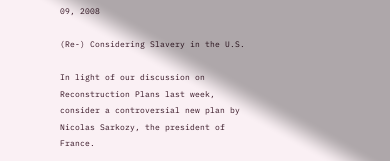09, 2008

(Re-) Considering Slavery in the U.S.

In light of our discussion on Reconstruction Plans last week, consider a controversial new plan by Nicolas Sarkozy, the president of France.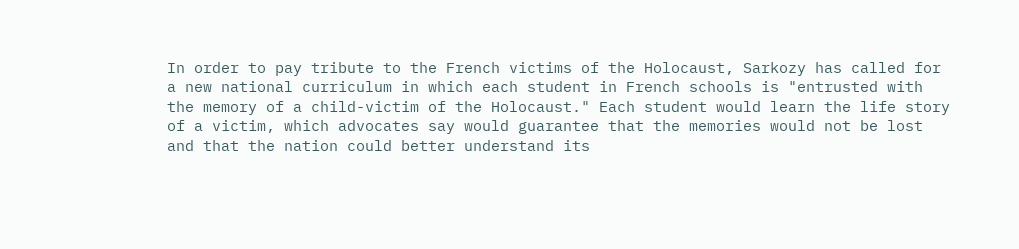In order to pay tribute to the French victims of the Holocaust, Sarkozy has called for a new national curriculum in which each student in French schools is "entrusted with the memory of a child-victim of the Holocaust." Each student would learn the life story of a victim, which advocates say would guarantee that the memories would not be lost and that the nation could better understand its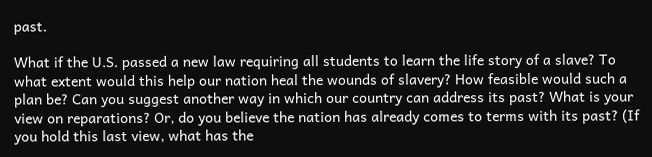past.

What if the U.S. passed a new law requiring all students to learn the life story of a slave? To what extent would this help our nation heal the wounds of slavery? How feasible would such a plan be? Can you suggest another way in which our country can address its past? What is your view on reparations? Or, do you believe the nation has already comes to terms with its past? (If you hold this last view, what has the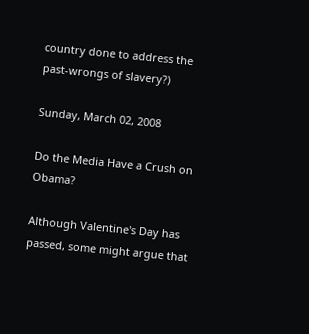country done to address the past-wrongs of slavery?)

Sunday, March 02, 2008

Do the Media Have a Crush on Obama?

Although Valentine's Day has passed, some might argue that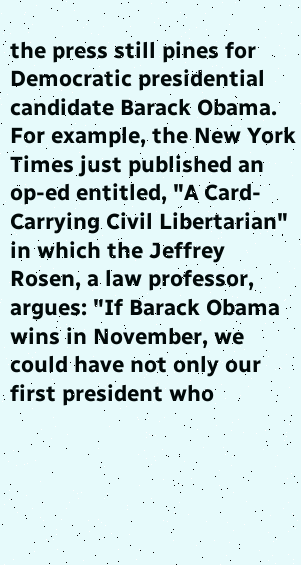the press still pines for Democratic presidential candidate Barack Obama. For example, the New York Times just published an op-ed entitled, "A Card-Carrying Civil Libertarian" in which the Jeffrey Rosen, a law professor, argues: "If Barack Obama wins in November, we could have not only our first president who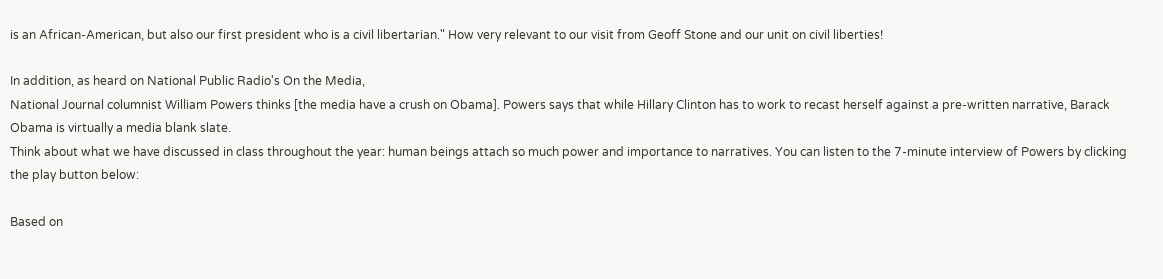is an African-American, but also our first president who is a civil libertarian." How very relevant to our visit from Geoff Stone and our unit on civil liberties!

In addition, as heard on National Public Radio's On the Media,
National Journal columnist William Powers thinks [the media have a crush on Obama]. Powers says that while Hillary Clinton has to work to recast herself against a pre-written narrative, Barack Obama is virtually a media blank slate.
Think about what we have discussed in class throughout the year: human beings attach so much power and importance to narratives. You can listen to the 7-minute interview of Powers by clicking the play button below:

Based on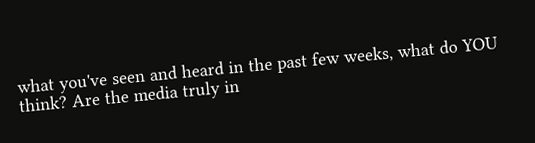what you've seen and heard in the past few weeks, what do YOU think? Are the media truly in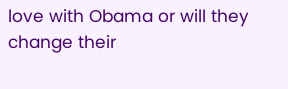love with Obama or will they change their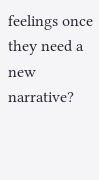feelings once they need a new narrative?